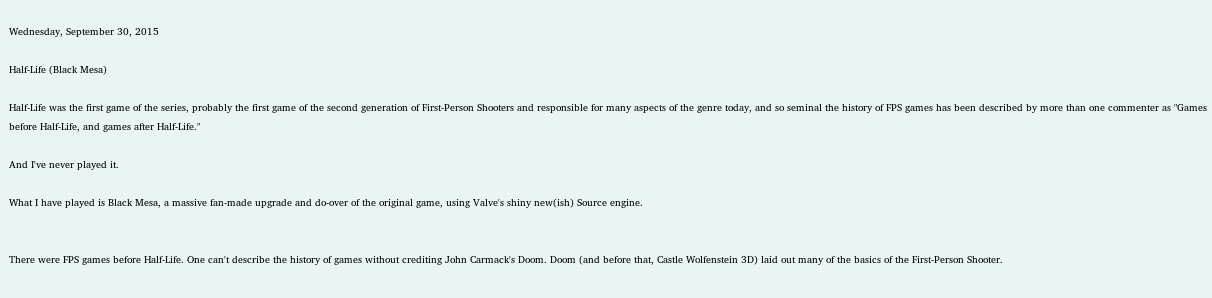Wednesday, September 30, 2015

Half-Life (Black Mesa)

Half-Life was the first game of the series, probably the first game of the second generation of First-Person Shooters and responsible for many aspects of the genre today, and so seminal the history of FPS games has been described by more than one commenter as "Games before Half-Life, and games after Half-Life."

And I've never played it.

What I have played is Black Mesa, a massive fan-made upgrade and do-over of the original game, using Valve's shiny new(ish) Source engine.


There were FPS games before Half-Life. One can't describe the history of games without crediting John Carmack's Doom. Doom (and before that, Castle Wolfenstein 3D) laid out many of the basics of the First-Person Shooter.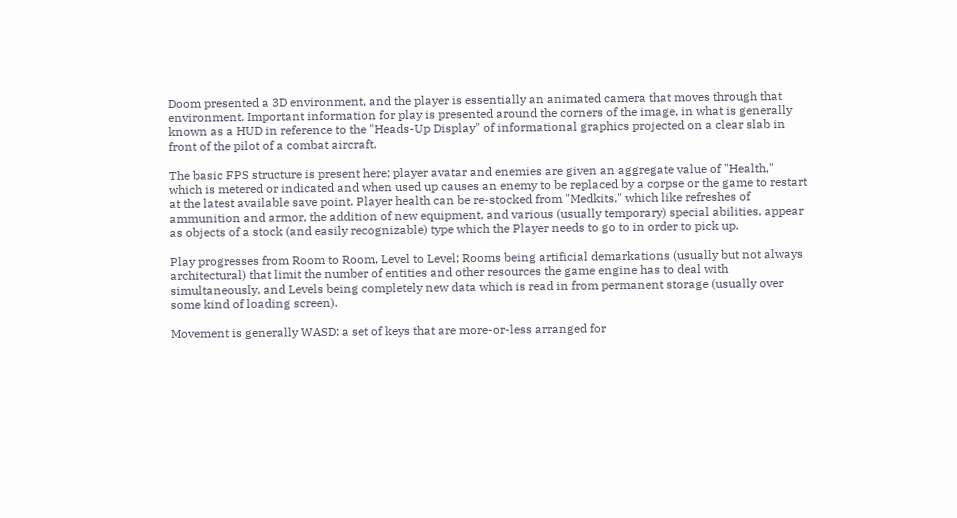Doom presented a 3D environment, and the player is essentially an animated camera that moves through that environment. Important information for play is presented around the corners of the image, in what is generally known as a HUD in reference to the "Heads-Up Display" of informational graphics projected on a clear slab in front of the pilot of a combat aircraft.

The basic FPS structure is present here; player avatar and enemies are given an aggregate value of "Health," which is metered or indicated and when used up causes an enemy to be replaced by a corpse or the game to restart at the latest available save point. Player health can be re-stocked from "Medkits," which like refreshes of ammunition and armor, the addition of new equipment, and various (usually temporary) special abilities, appear as objects of a stock (and easily recognizable) type which the Player needs to go to in order to pick up.

Play progresses from Room to Room, Level to Level; Rooms being artificial demarkations (usually but not always architectural) that limit the number of entities and other resources the game engine has to deal with simultaneously, and Levels being completely new data which is read in from permanent storage (usually over some kind of loading screen).

Movement is generally WASD: a set of keys that are more-or-less arranged for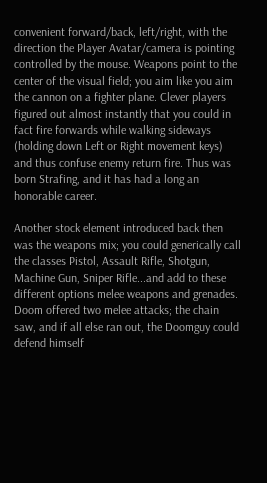convenient forward/back, left/right, with the direction the Player Avatar/camera is pointing controlled by the mouse. Weapons point to the center of the visual field; you aim like you aim the cannon on a fighter plane. Clever players figured out almost instantly that you could in fact fire forwards while walking sideways (holding down Left or Right movement keys) and thus confuse enemy return fire. Thus was born Strafing, and it has had a long an honorable career.

Another stock element introduced back then was the weapons mix; you could generically call the classes Pistol, Assault Rifle, Shotgun, Machine Gun, Sniper Rifle...and add to these different options melee weapons and grenades. Doom offered two melee attacks; the chain saw, and if all else ran out, the Doomguy could defend himself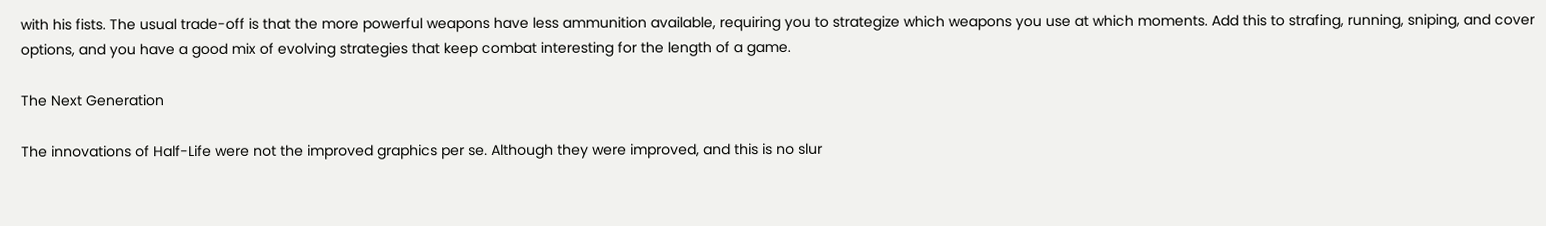with his fists. The usual trade-off is that the more powerful weapons have less ammunition available, requiring you to strategize which weapons you use at which moments. Add this to strafing, running, sniping, and cover options, and you have a good mix of evolving strategies that keep combat interesting for the length of a game.

The Next Generation

The innovations of Half-Life were not the improved graphics per se. Although they were improved, and this is no slur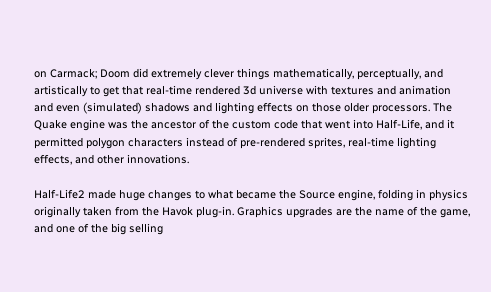on Carmack; Doom did extremely clever things mathematically, perceptually, and artistically to get that real-time rendered 3d universe with textures and animation and even (simulated) shadows and lighting effects on those older processors. The Quake engine was the ancestor of the custom code that went into Half-Life, and it permitted polygon characters instead of pre-rendered sprites, real-time lighting effects, and other innovations.

Half-Life2 made huge changes to what became the Source engine, folding in physics originally taken from the Havok plug-in. Graphics upgrades are the name of the game, and one of the big selling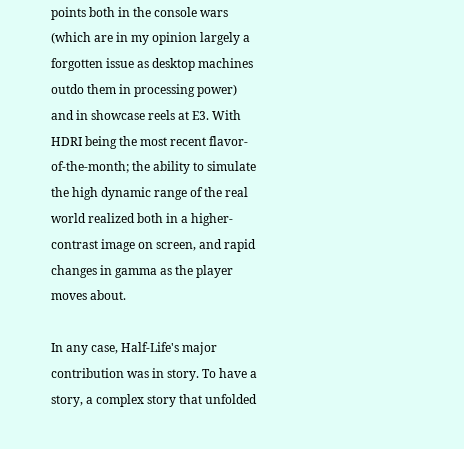points both in the console wars (which are in my opinion largely a forgotten issue as desktop machines outdo them in processing power) and in showcase reels at E3. With HDRI being the most recent flavor-of-the-month; the ability to simulate the high dynamic range of the real world realized both in a higher-contrast image on screen, and rapid changes in gamma as the player moves about.

In any case, Half-Life's major contribution was in story. To have a story, a complex story that unfolded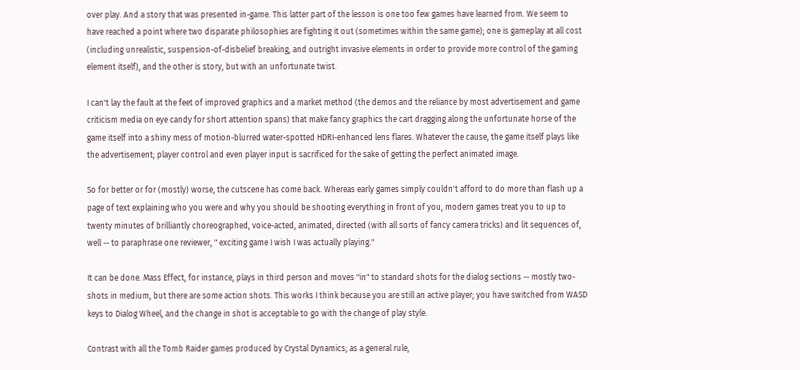over play. And a story that was presented in-game. This latter part of the lesson is one too few games have learned from. We seem to have reached a point where two disparate philosophies are fighting it out (sometimes within the same game); one is gameplay at all cost (including unrealistic, suspension-of-disbelief breaking, and outright invasive elements in order to provide more control of the gaming element itself), and the other is story, but with an unfortunate twist.

I can't lay the fault at the feet of improved graphics and a market method (the demos and the reliance by most advertisement and game criticism media on eye candy for short attention spans) that make fancy graphics the cart dragging along the unfortunate horse of the game itself into a shiny mess of motion-blurred water-spotted HDRI-enhanced lens flares. Whatever the cause, the game itself plays like the advertisement; player control and even player input is sacrificed for the sake of getting the perfect animated image.

So for better or for (mostly) worse, the cutscene has come back. Whereas early games simply couldn't afford to do more than flash up a page of text explaining who you were and why you should be shooting everything in front of you, modern games treat you to up to twenty minutes of brilliantly choreographed, voice-acted, animated, directed (with all sorts of fancy camera tricks) and lit sequences of, well -- to paraphrase one reviewer, " exciting game I wish I was actually playing."

It can be done. Mass Effect, for instance, plays in third person and moves "in" to standard shots for the dialog sections -- mostly two-shots in medium, but there are some action shots. This works I think because you are still an active player; you have switched from WASD keys to Dialog Wheel, and the change in shot is acceptable to go with the change of play style.

Contrast with all the Tomb Raider games produced by Crystal Dynamics; as a general rule,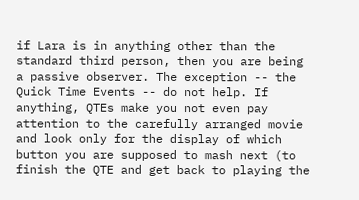if Lara is in anything other than the standard third person, then you are being a passive observer. The exception -- the Quick Time Events -- do not help. If anything, QTEs make you not even pay attention to the carefully arranged movie and look only for the display of which button you are supposed to mash next (to finish the QTE and get back to playing the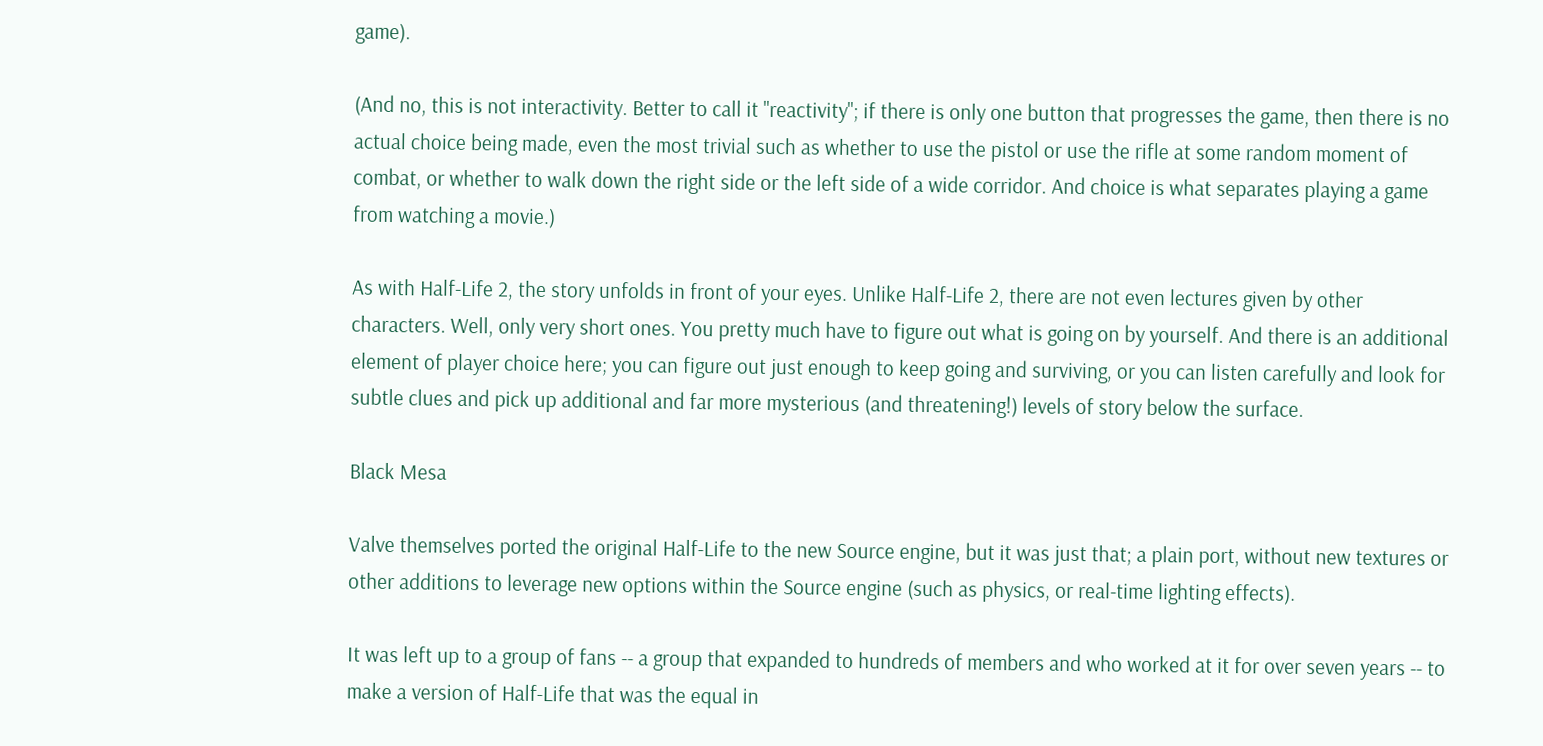game).

(And no, this is not interactivity. Better to call it "reactivity"; if there is only one button that progresses the game, then there is no actual choice being made, even the most trivial such as whether to use the pistol or use the rifle at some random moment of combat, or whether to walk down the right side or the left side of a wide corridor. And choice is what separates playing a game from watching a movie.)

As with Half-Life 2, the story unfolds in front of your eyes. Unlike Half-Life 2, there are not even lectures given by other characters. Well, only very short ones. You pretty much have to figure out what is going on by yourself. And there is an additional element of player choice here; you can figure out just enough to keep going and surviving, or you can listen carefully and look for subtle clues and pick up additional and far more mysterious (and threatening!) levels of story below the surface.

Black Mesa

Valve themselves ported the original Half-Life to the new Source engine, but it was just that; a plain port, without new textures or other additions to leverage new options within the Source engine (such as physics, or real-time lighting effects).

It was left up to a group of fans -- a group that expanded to hundreds of members and who worked at it for over seven years -- to make a version of Half-Life that was the equal in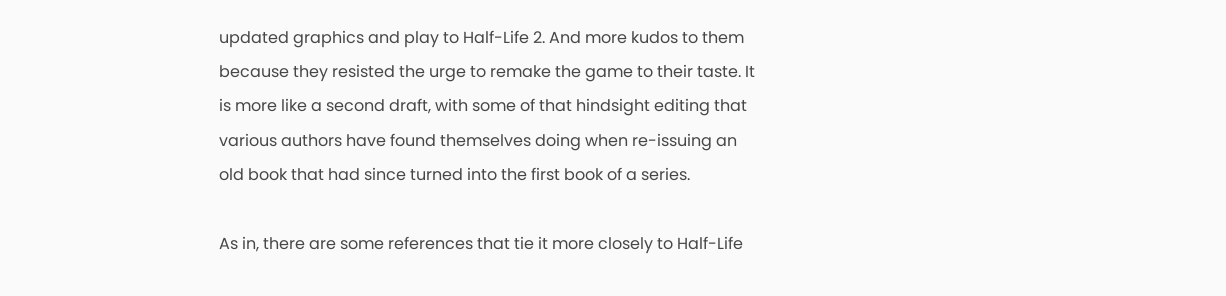updated graphics and play to Half-Life 2. And more kudos to them because they resisted the urge to remake the game to their taste. It is more like a second draft, with some of that hindsight editing that various authors have found themselves doing when re-issuing an old book that had since turned into the first book of a series.

As in, there are some references that tie it more closely to Half-Life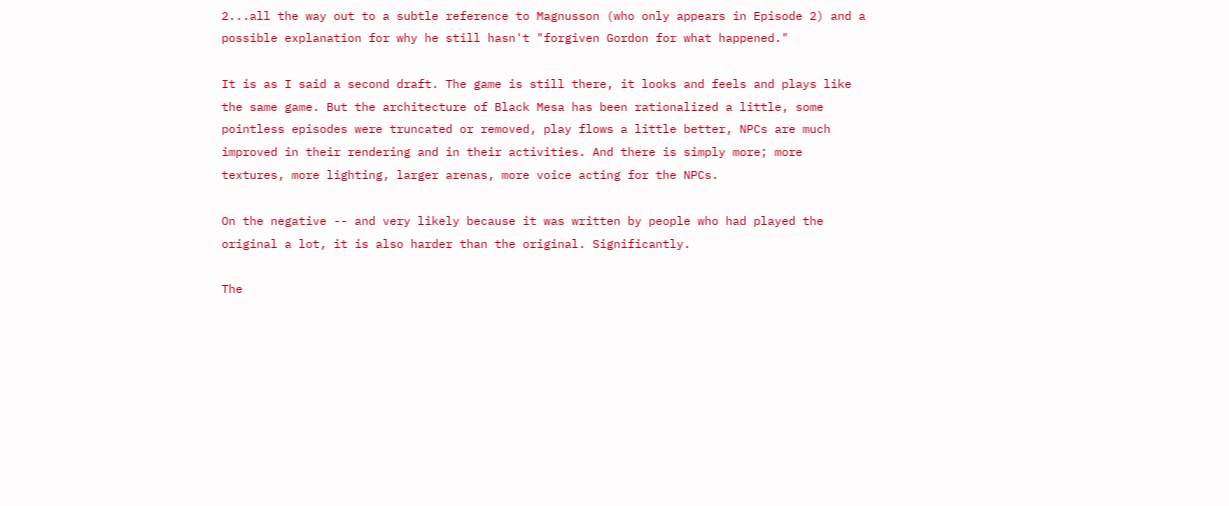2...all the way out to a subtle reference to Magnusson (who only appears in Episode 2) and a possible explanation for why he still hasn't "forgiven Gordon for what happened."

It is as I said a second draft. The game is still there, it looks and feels and plays like the same game. But the architecture of Black Mesa has been rationalized a little, some pointless episodes were truncated or removed, play flows a little better, NPCs are much improved in their rendering and in their activities. And there is simply more; more textures, more lighting, larger arenas, more voice acting for the NPCs.

On the negative -- and very likely because it was written by people who had played the original a lot, it is also harder than the original. Significantly.

The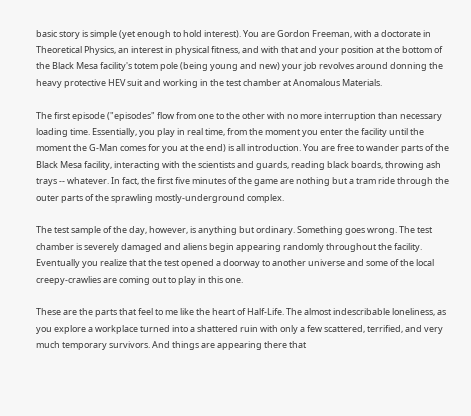basic story is simple (yet enough to hold interest). You are Gordon Freeman, with a doctorate in Theoretical Physics, an interest in physical fitness, and with that and your position at the bottom of the Black Mesa facility's totem pole (being young and new) your job revolves around donning the heavy protective HEV suit and working in the test chamber at Anomalous Materials.

The first episode ("episodes" flow from one to the other with no more interruption than necessary loading time. Essentially, you play in real time, from the moment you enter the facility until the moment the G-Man comes for you at the end) is all introduction. You are free to wander parts of the Black Mesa facility, interacting with the scientists and guards, reading black boards, throwing ash trays -- whatever. In fact, the first five minutes of the game are nothing but a tram ride through the outer parts of the sprawling mostly-underground complex.

The test sample of the day, however, is anything but ordinary. Something goes wrong. The test chamber is severely damaged and aliens begin appearing randomly throughout the facility. Eventually you realize that the test opened a doorway to another universe and some of the local creepy-crawlies are coming out to play in this one.

These are the parts that feel to me like the heart of Half-Life. The almost indescribable loneliness, as you explore a workplace turned into a shattered ruin with only a few scattered, terrified, and very much temporary survivors. And things are appearing there that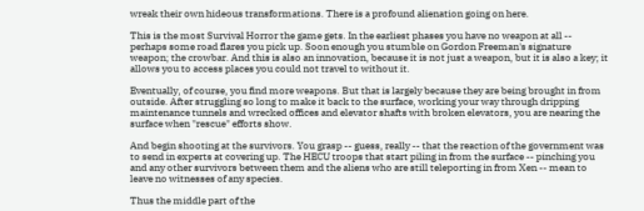wreak their own hideous transformations. There is a profound alienation going on here.

This is the most Survival Horror the game gets. In the earliest phases you have no weapon at all -- perhaps some road flares you pick up. Soon enough you stumble on Gordon Freeman's signature weapon; the crowbar. And this is also an innovation, because it is not just a weapon, but it is also a key; it allows you to access places you could not travel to without it.

Eventually, of course, you find more weapons. But that is largely because they are being brought in from outside. After struggling so long to make it back to the surface, working your way through dripping maintenance tunnels and wrecked offices and elevator shafts with broken elevators, you are nearing the surface when "rescue" efforts show.

And begin shooting at the survivors. You grasp -- guess, really -- that the reaction of the government was to send in experts at covering up. The HECU troops that start piling in from the surface -- pinching you and any other survivors between them and the aliens who are still teleporting in from Xen -- mean to leave no witnesses of any species.

Thus the middle part of the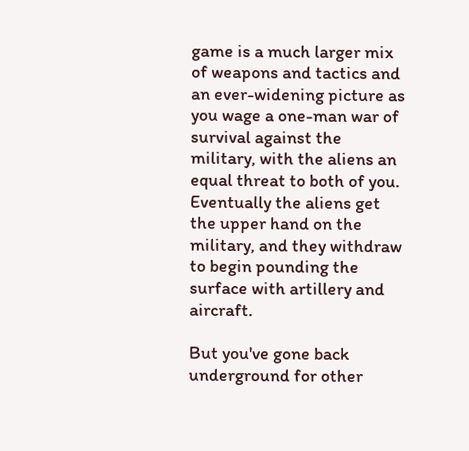game is a much larger mix of weapons and tactics and an ever-widening picture as you wage a one-man war of survival against the military, with the aliens an equal threat to both of you. Eventually the aliens get the upper hand on the military, and they withdraw to begin pounding the surface with artillery and aircraft.

But you've gone back underground for other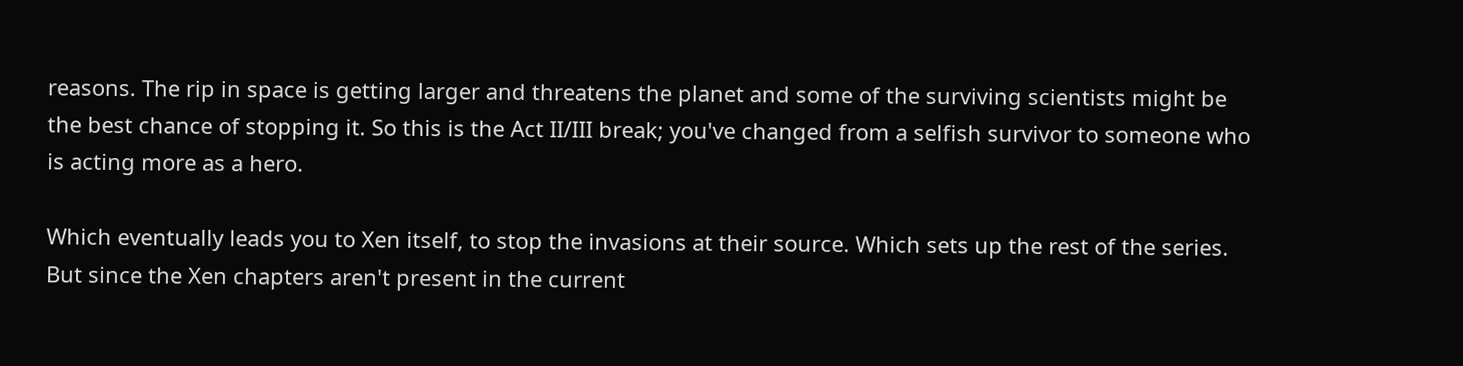reasons. The rip in space is getting larger and threatens the planet and some of the surviving scientists might be the best chance of stopping it. So this is the Act II/III break; you've changed from a selfish survivor to someone who is acting more as a hero.

Which eventually leads you to Xen itself, to stop the invasions at their source. Which sets up the rest of the series. But since the Xen chapters aren't present in the current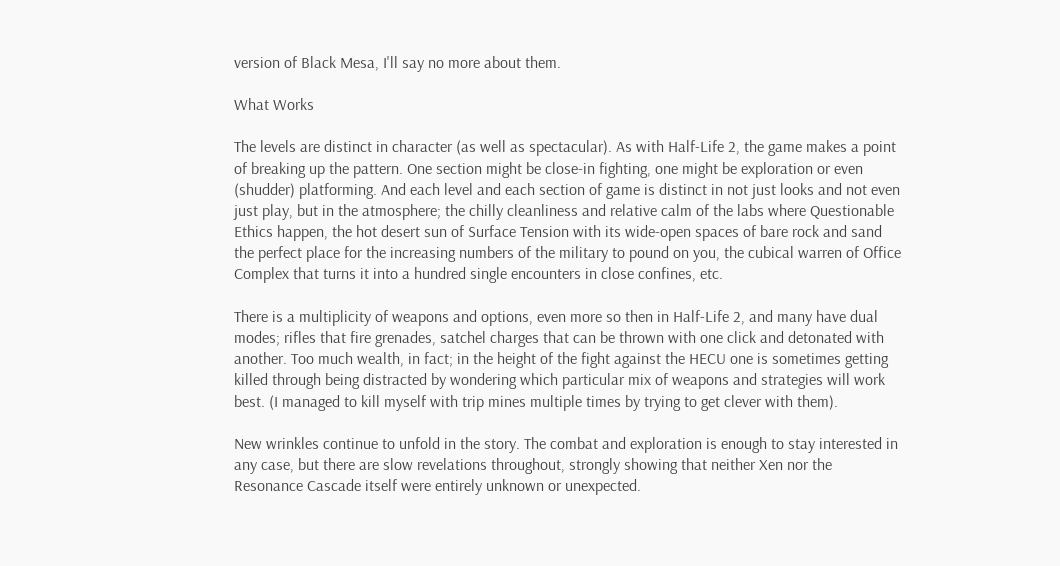version of Black Mesa, I'll say no more about them.

What Works

The levels are distinct in character (as well as spectacular). As with Half-Life 2, the game makes a point of breaking up the pattern. One section might be close-in fighting, one might be exploration or even (shudder) platforming. And each level and each section of game is distinct in not just looks and not even just play, but in the atmosphere; the chilly cleanliness and relative calm of the labs where Questionable Ethics happen, the hot desert sun of Surface Tension with its wide-open spaces of bare rock and sand the perfect place for the increasing numbers of the military to pound on you, the cubical warren of Office Complex that turns it into a hundred single encounters in close confines, etc.

There is a multiplicity of weapons and options, even more so then in Half-Life 2, and many have dual modes; rifles that fire grenades, satchel charges that can be thrown with one click and detonated with another. Too much wealth, in fact; in the height of the fight against the HECU one is sometimes getting killed through being distracted by wondering which particular mix of weapons and strategies will work best. (I managed to kill myself with trip mines multiple times by trying to get clever with them).

New wrinkles continue to unfold in the story. The combat and exploration is enough to stay interested in any case, but there are slow revelations throughout, strongly showing that neither Xen nor the Resonance Cascade itself were entirely unknown or unexpected.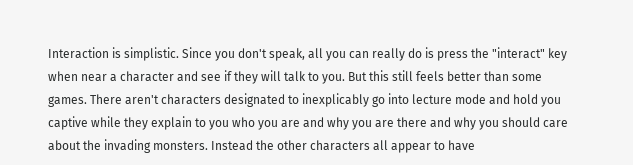Interaction is simplistic. Since you don't speak, all you can really do is press the "interact" key when near a character and see if they will talk to you. But this still feels better than some games. There aren't characters designated to inexplicably go into lecture mode and hold you captive while they explain to you who you are and why you are there and why you should care about the invading monsters. Instead the other characters all appear to have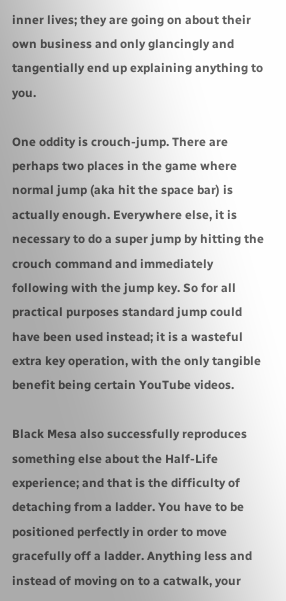inner lives; they are going on about their own business and only glancingly and tangentially end up explaining anything to you.

One oddity is crouch-jump. There are perhaps two places in the game where normal jump (aka hit the space bar) is actually enough. Everywhere else, it is necessary to do a super jump by hitting the crouch command and immediately following with the jump key. So for all practical purposes standard jump could have been used instead; it is a wasteful extra key operation, with the only tangible benefit being certain YouTube videos.

Black Mesa also successfully reproduces something else about the Half-Life experience; and that is the difficulty of detaching from a ladder. You have to be positioned perfectly in order to move gracefully off a ladder. Anything less and instead of moving on to a catwalk, your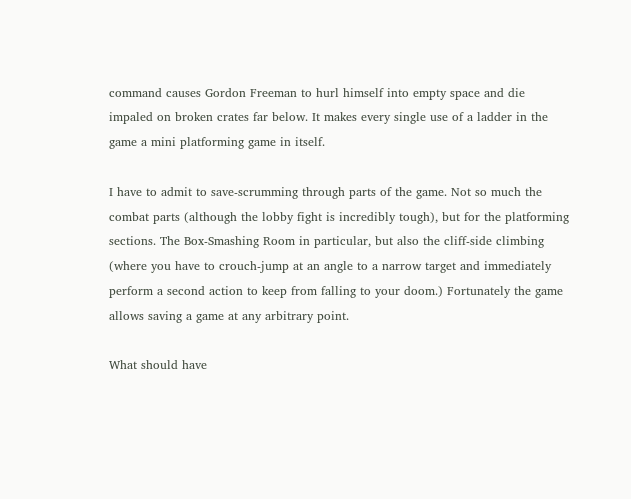command causes Gordon Freeman to hurl himself into empty space and die impaled on broken crates far below. It makes every single use of a ladder in the game a mini platforming game in itself.

I have to admit to save-scrumming through parts of the game. Not so much the combat parts (although the lobby fight is incredibly tough), but for the platforming sections. The Box-Smashing Room in particular, but also the cliff-side climbing (where you have to crouch-jump at an angle to a narrow target and immediately perform a second action to keep from falling to your doom.) Fortunately the game allows saving a game at any arbitrary point.

What should have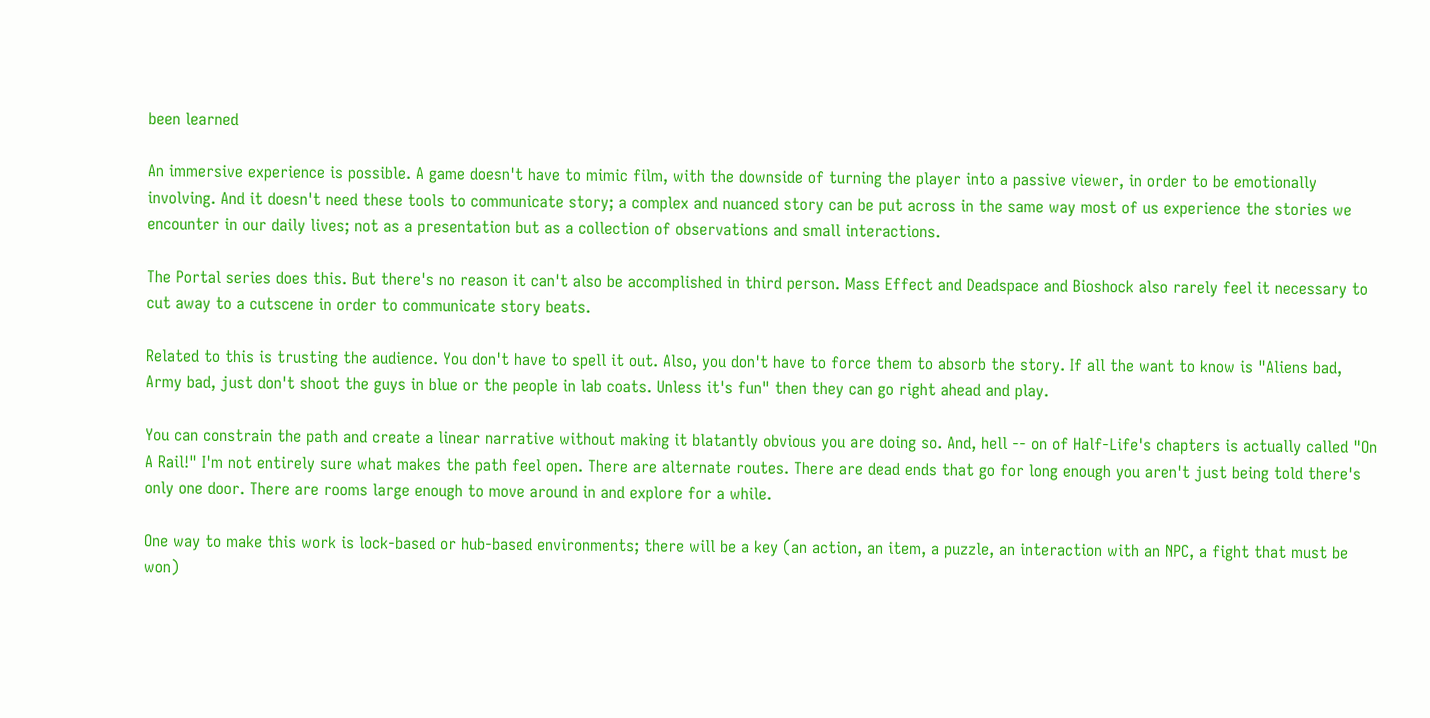been learned

An immersive experience is possible. A game doesn't have to mimic film, with the downside of turning the player into a passive viewer, in order to be emotionally involving. And it doesn't need these tools to communicate story; a complex and nuanced story can be put across in the same way most of us experience the stories we encounter in our daily lives; not as a presentation but as a collection of observations and small interactions.

The Portal series does this. But there's no reason it can't also be accomplished in third person. Mass Effect and Deadspace and Bioshock also rarely feel it necessary to cut away to a cutscene in order to communicate story beats.

Related to this is trusting the audience. You don't have to spell it out. Also, you don't have to force them to absorb the story. If all the want to know is "Aliens bad, Army bad, just don't shoot the guys in blue or the people in lab coats. Unless it's fun" then they can go right ahead and play.

You can constrain the path and create a linear narrative without making it blatantly obvious you are doing so. And, hell -- on of Half-Life's chapters is actually called "On A Rail!" I'm not entirely sure what makes the path feel open. There are alternate routes. There are dead ends that go for long enough you aren't just being told there's only one door. There are rooms large enough to move around in and explore for a while.

One way to make this work is lock-based or hub-based environments; there will be a key (an action, an item, a puzzle, an interaction with an NPC, a fight that must be won)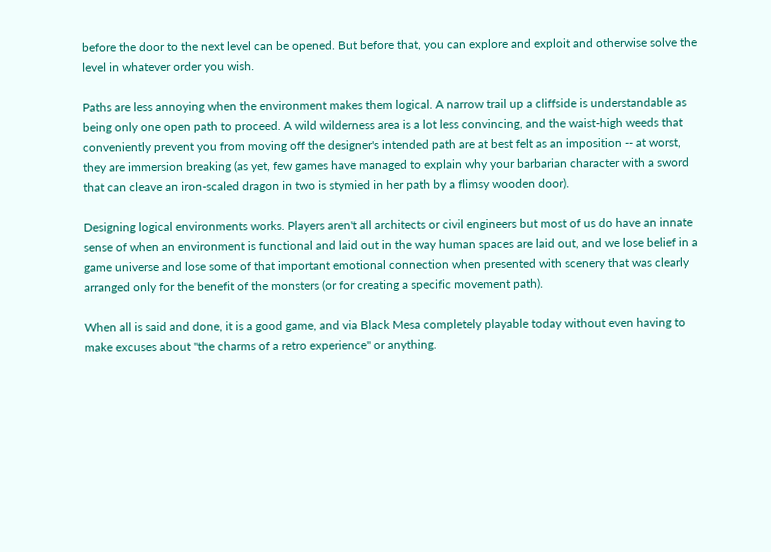before the door to the next level can be opened. But before that, you can explore and exploit and otherwise solve the level in whatever order you wish.

Paths are less annoying when the environment makes them logical. A narrow trail up a cliffside is understandable as being only one open path to proceed. A wild wilderness area is a lot less convincing, and the waist-high weeds that conveniently prevent you from moving off the designer's intended path are at best felt as an imposition -- at worst, they are immersion breaking (as yet, few games have managed to explain why your barbarian character with a sword that can cleave an iron-scaled dragon in two is stymied in her path by a flimsy wooden door).

Designing logical environments works. Players aren't all architects or civil engineers but most of us do have an innate sense of when an environment is functional and laid out in the way human spaces are laid out, and we lose belief in a game universe and lose some of that important emotional connection when presented with scenery that was clearly arranged only for the benefit of the monsters (or for creating a specific movement path).

When all is said and done, it is a good game, and via Black Mesa completely playable today without even having to make excuses about "the charms of a retro experience" or anything.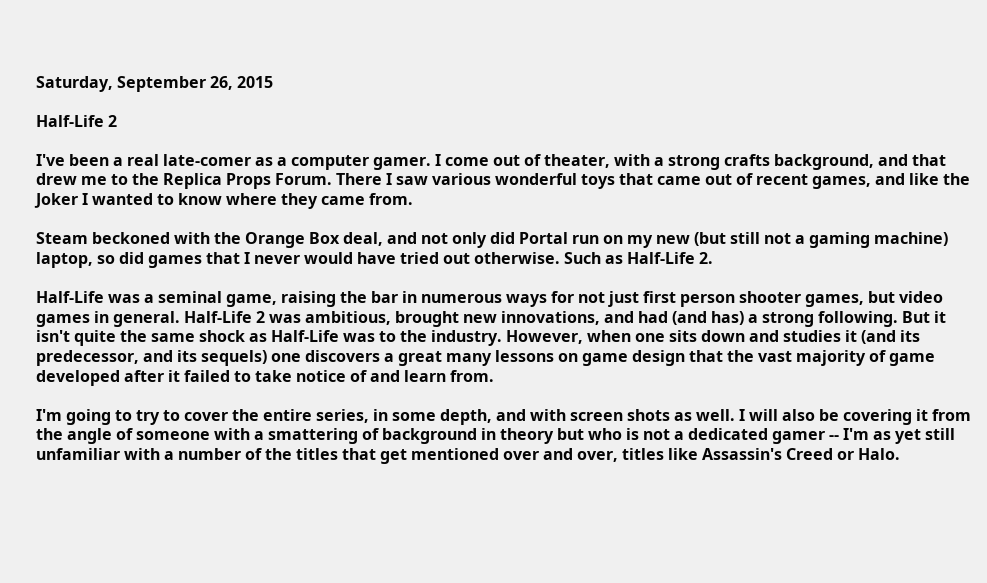Saturday, September 26, 2015

Half-Life 2

I've been a real late-comer as a computer gamer. I come out of theater, with a strong crafts background, and that drew me to the Replica Props Forum. There I saw various wonderful toys that came out of recent games, and like the Joker I wanted to know where they came from.

Steam beckoned with the Orange Box deal, and not only did Portal run on my new (but still not a gaming machine) laptop, so did games that I never would have tried out otherwise. Such as Half-Life 2.

Half-Life was a seminal game, raising the bar in numerous ways for not just first person shooter games, but video games in general. Half-Life 2 was ambitious, brought new innovations, and had (and has) a strong following. But it isn't quite the same shock as Half-Life was to the industry. However, when one sits down and studies it (and its predecessor, and its sequels) one discovers a great many lessons on game design that the vast majority of game developed after it failed to take notice of and learn from.

I'm going to try to cover the entire series, in some depth, and with screen shots as well. I will also be covering it from the angle of someone with a smattering of background in theory but who is not a dedicated gamer -- I'm as yet still unfamiliar with a number of the titles that get mentioned over and over, titles like Assassin's Creed or Halo.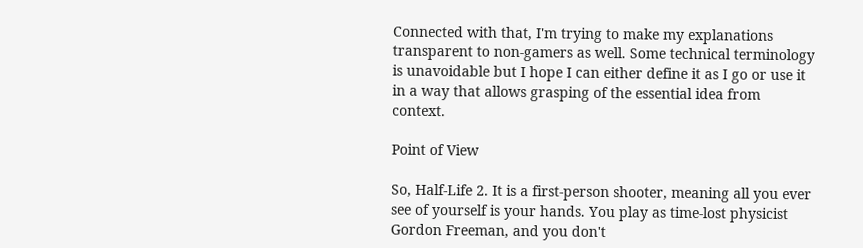Connected with that, I'm trying to make my explanations transparent to non-gamers as well. Some technical terminology is unavoidable but I hope I can either define it as I go or use it in a way that allows grasping of the essential idea from context.

Point of View

So, Half-Life 2. It is a first-person shooter, meaning all you ever see of yourself is your hands. You play as time-lost physicist Gordon Freeman, and you don't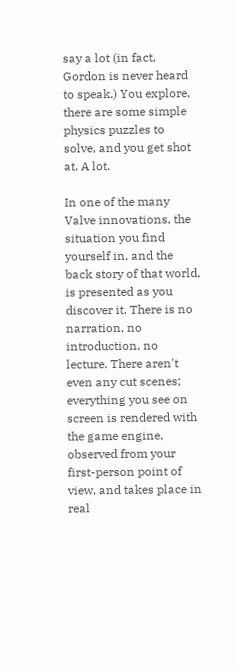say a lot (in fact, Gordon is never heard to speak.) You explore, there are some simple physics puzzles to solve, and you get shot at. A lot.

In one of the many Valve innovations, the situation you find yourself in, and the back story of that world, is presented as you discover it. There is no narration, no introduction, no lecture. There aren't even any cut scenes; everything you see on screen is rendered with the game engine, observed from your first-person point of view, and takes place in real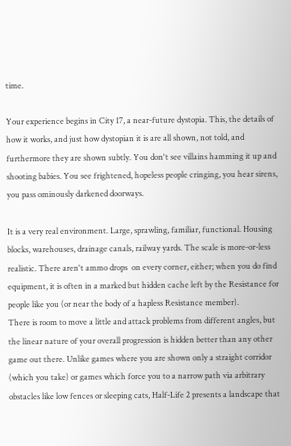time.

Your experience begins in City 17, a near-future dystopia. This, the details of how it works, and just how dystopian it is are all shown, not told, and furthermore they are shown subtly. You don't see villains hamming it up and shooting babies. You see frightened, hopeless people cringing, you hear sirens, you pass ominously darkened doorways.

It is a very real environment. Large, sprawling, familiar, functional. Housing blocks, warehouses, drainage canals, railway yards. The scale is more-or-less realistic. There aren't ammo drops  on every corner, either; when you do find equipment, it is often in a marked but hidden cache left by the Resistance for people like you (or near the body of a hapless Resistance member).
There is room to move a little and attack problems from different angles, but the linear nature of your overall progression is hidden better than any other game out there. Unlike games where you are shown only a straight corridor (which you take) or games which force you to a narrow path via arbitrary obstacles like low fences or sleeping cats, Half-Life 2 presents a landscape that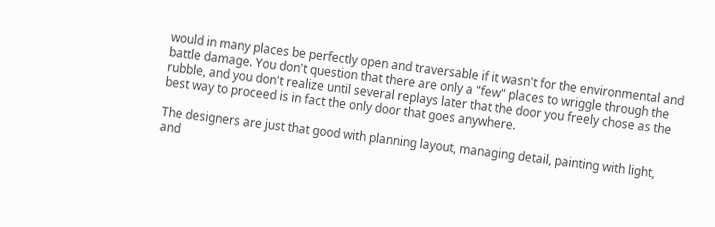would in many places be perfectly open and traversable if it wasn't for the environmental and battle damage. You don't question that there are only a "few" places to wriggle through the rubble, and you don't realize until several replays later that the door you freely chose as the best way to proceed is in fact the only door that goes anywhere.

The designers are just that good with planning layout, managing detail, painting with light, and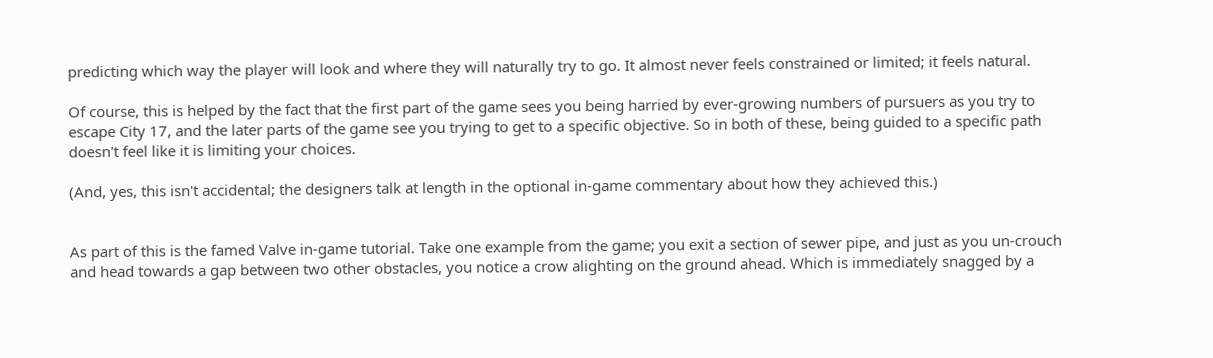predicting which way the player will look and where they will naturally try to go. It almost never feels constrained or limited; it feels natural.

Of course, this is helped by the fact that the first part of the game sees you being harried by ever-growing numbers of pursuers as you try to escape City 17, and the later parts of the game see you trying to get to a specific objective. So in both of these, being guided to a specific path doesn't feel like it is limiting your choices.

(And, yes, this isn't accidental; the designers talk at length in the optional in-game commentary about how they achieved this.)


As part of this is the famed Valve in-game tutorial. Take one example from the game; you exit a section of sewer pipe, and just as you un-crouch and head towards a gap between two other obstacles, you notice a crow alighting on the ground ahead. Which is immediately snagged by a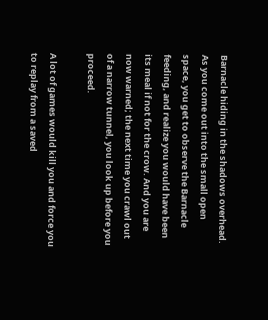Barnacle hiding in the shadows overhead. As you come out into the small open space, you get to observe the Barnacle feeding, and realize you would have been its meal if not for the crow. And you are now warned; the next time you crawl out of a narrow tunnel, you look up before you proceed.

A lot of games would kill you and force you to replay from a saved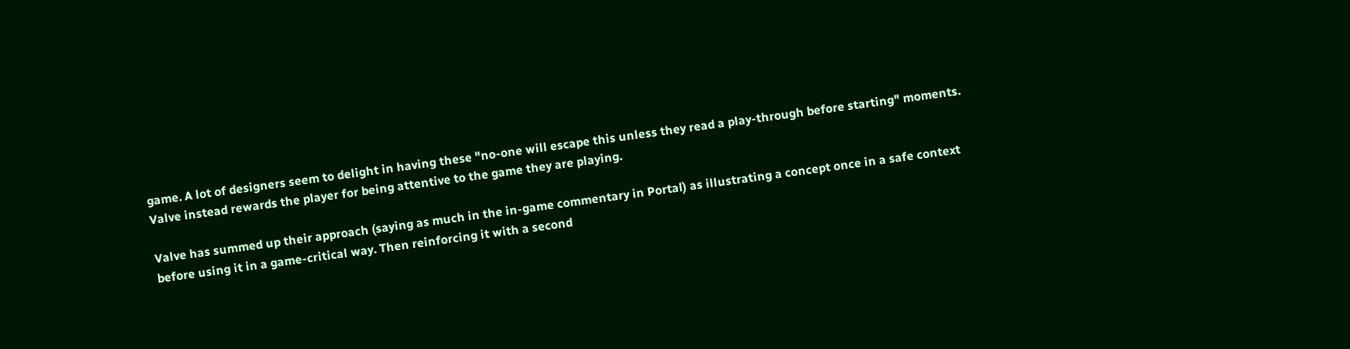game. A lot of designers seem to delight in having these "no-one will escape this unless they read a play-through before starting" moments. Valve instead rewards the player for being attentive to the game they are playing.

Valve has summed up their approach (saying as much in the in-game commentary in Portal) as illustrating a concept once in a safe context before using it in a game-critical way. Then reinforcing it with a second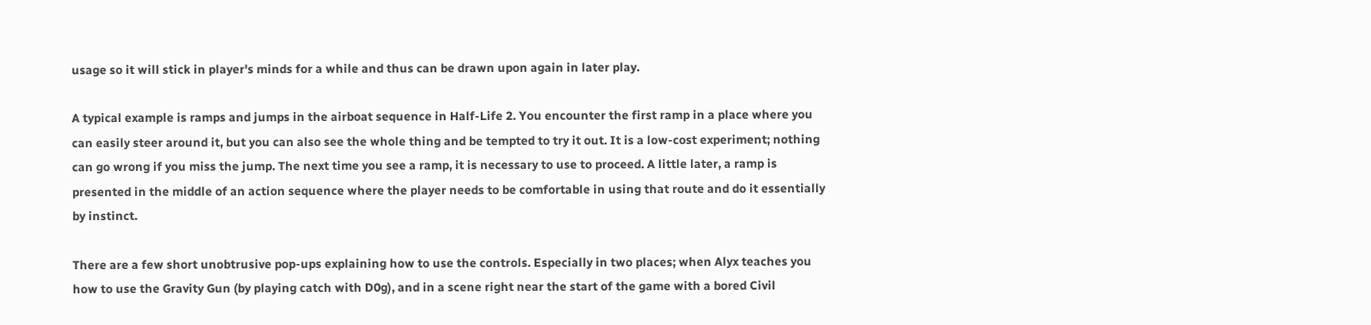usage so it will stick in player's minds for a while and thus can be drawn upon again in later play.

A typical example is ramps and jumps in the airboat sequence in Half-Life 2. You encounter the first ramp in a place where you can easily steer around it, but you can also see the whole thing and be tempted to try it out. It is a low-cost experiment; nothing can go wrong if you miss the jump. The next time you see a ramp, it is necessary to use to proceed. A little later, a ramp is presented in the middle of an action sequence where the player needs to be comfortable in using that route and do it essentially by instinct.

There are a few short unobtrusive pop-ups explaining how to use the controls. Especially in two places; when Alyx teaches you how to use the Gravity Gun (by playing catch with D0g), and in a scene right near the start of the game with a bored Civil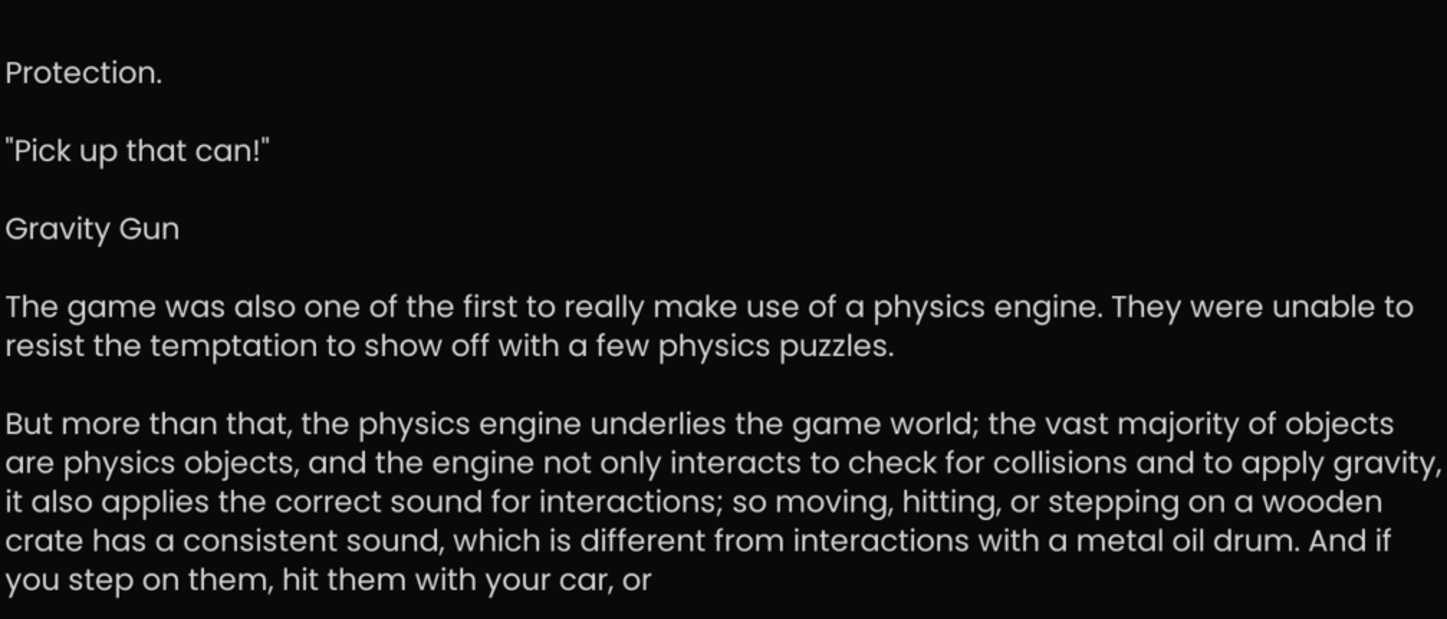Protection.

"Pick up that can!"

Gravity Gun

The game was also one of the first to really make use of a physics engine. They were unable to resist the temptation to show off with a few physics puzzles.

But more than that, the physics engine underlies the game world; the vast majority of objects are physics objects, and the engine not only interacts to check for collisions and to apply gravity, it also applies the correct sound for interactions; so moving, hitting, or stepping on a wooden crate has a consistent sound, which is different from interactions with a metal oil drum. And if you step on them, hit them with your car, or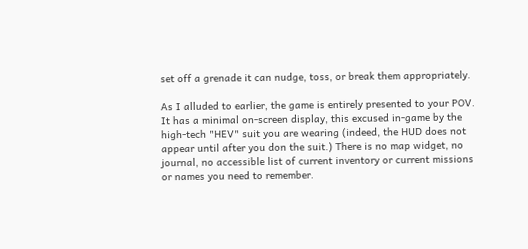set off a grenade it can nudge, toss, or break them appropriately.

As I alluded to earlier, the game is entirely presented to your POV. It has a minimal on-screen display, this excused in-game by the high-tech "HEV" suit you are wearing (indeed, the HUD does not appear until after you don the suit.) There is no map widget, no journal, no accessible list of current inventory or current missions or names you need to remember.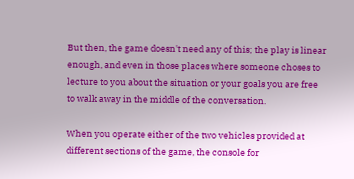But then, the game doesn't need any of this; the play is linear enough, and even in those places where someone choses to lecture to you about the situation or your goals you are free to walk away in the middle of the conversation.

When you operate either of the two vehicles provided at different sections of the game, the console for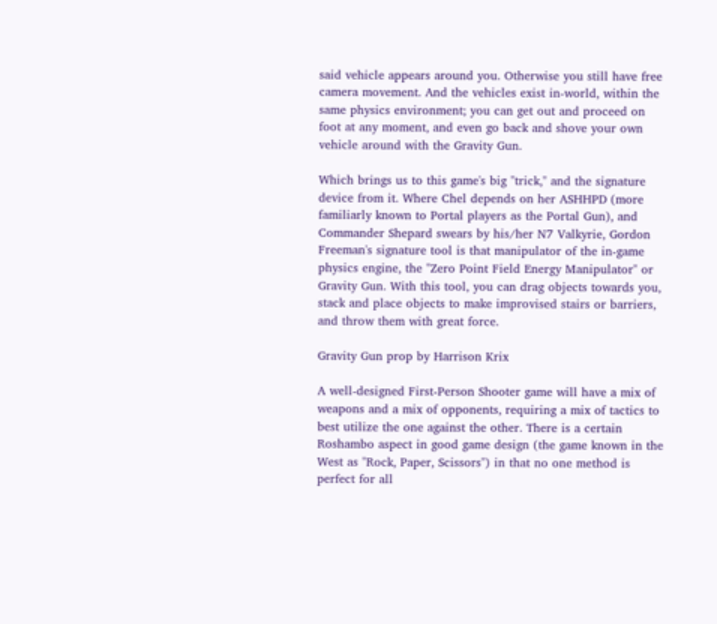said vehicle appears around you. Otherwise you still have free camera movement. And the vehicles exist in-world, within the same physics environment; you can get out and proceed on foot at any moment, and even go back and shove your own vehicle around with the Gravity Gun.

Which brings us to this game's big "trick," and the signature device from it. Where Chel depends on her ASHHPD (more familiarly known to Portal players as the Portal Gun), and Commander Shepard swears by his/her N7 Valkyrie, Gordon Freeman's signature tool is that manipulator of the in-game physics engine, the "Zero Point Field Energy Manipulator" or Gravity Gun. With this tool, you can drag objects towards you, stack and place objects to make improvised stairs or barriers, and throw them with great force.

Gravity Gun prop by Harrison Krix

A well-designed First-Person Shooter game will have a mix of weapons and a mix of opponents, requiring a mix of tactics to best utilize the one against the other. There is a certain Roshambo aspect in good game design (the game known in the West as "Rock, Paper, Scissors") in that no one method is perfect for all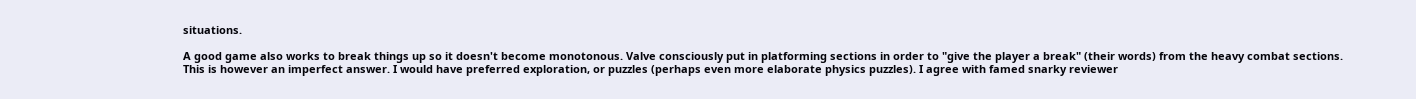situations.

A good game also works to break things up so it doesn't become monotonous. Valve consciously put in platforming sections in order to "give the player a break" (their words) from the heavy combat sections. This is however an imperfect answer. I would have preferred exploration, or puzzles (perhaps even more elaborate physics puzzles). I agree with famed snarky reviewer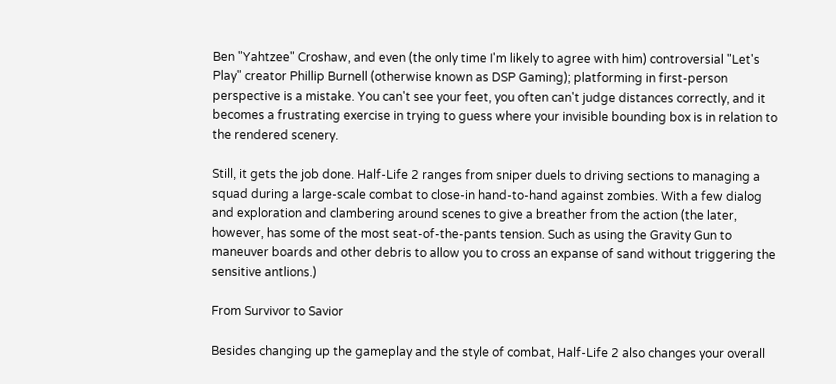Ben "Yahtzee" Croshaw, and even (the only time I'm likely to agree with him) controversial "Let's Play" creator Phillip Burnell (otherwise known as DSP Gaming); platforming in first-person perspective is a mistake. You can't see your feet, you often can't judge distances correctly, and it becomes a frustrating exercise in trying to guess where your invisible bounding box is in relation to the rendered scenery.

Still, it gets the job done. Half-Life 2 ranges from sniper duels to driving sections to managing a squad during a large-scale combat to close-in hand-to-hand against zombies. With a few dialog and exploration and clambering around scenes to give a breather from the action (the later, however, has some of the most seat-of-the-pants tension. Such as using the Gravity Gun to maneuver boards and other debris to allow you to cross an expanse of sand without triggering the sensitive antlions.)

From Survivor to Savior

Besides changing up the gameplay and the style of combat, Half-Life 2 also changes your overall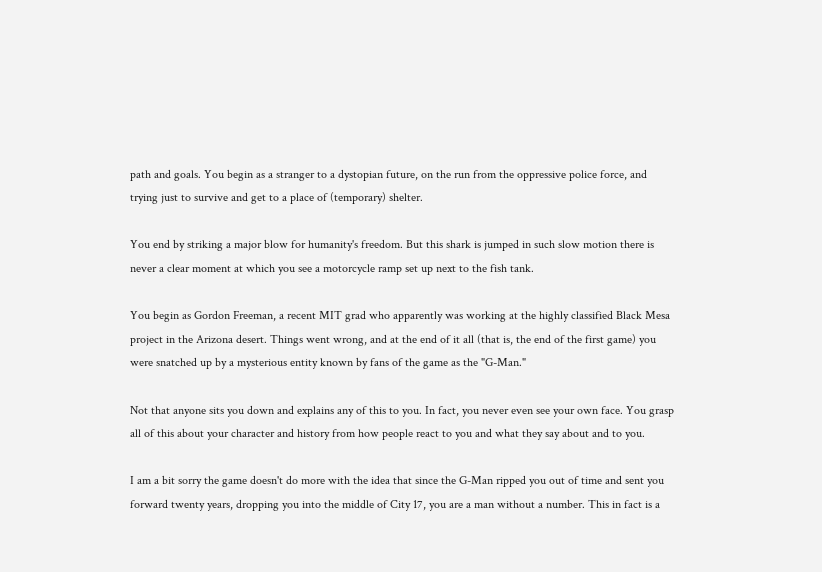path and goals. You begin as a stranger to a dystopian future, on the run from the oppressive police force, and trying just to survive and get to a place of (temporary) shelter.

You end by striking a major blow for humanity's freedom. But this shark is jumped in such slow motion there is never a clear moment at which you see a motorcycle ramp set up next to the fish tank.

You begin as Gordon Freeman, a recent MIT grad who apparently was working at the highly classified Black Mesa project in the Arizona desert. Things went wrong, and at the end of it all (that is, the end of the first game) you were snatched up by a mysterious entity known by fans of the game as the "G-Man."

Not that anyone sits you down and explains any of this to you. In fact, you never even see your own face. You grasp all of this about your character and history from how people react to you and what they say about and to you.

I am a bit sorry the game doesn't do more with the idea that since the G-Man ripped you out of time and sent you forward twenty years, dropping you into the middle of City 17, you are a man without a number. This in fact is a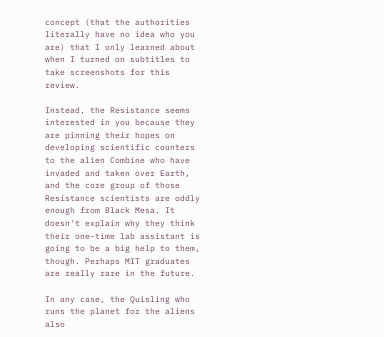concept (that the authorities literally have no idea who you are) that I only learned about when I turned on subtitles to take screenshots for this review.

Instead, the Resistance seems interested in you because they are pinning their hopes on developing scientific counters to the alien Combine who have invaded and taken over Earth, and the core group of those Resistance scientists are oddly enough from Black Mesa. It doesn't explain why they think their one-time lab assistant is going to be a big help to them, though. Perhaps MIT graduates are really rare in the future.

In any case, the Quisling who runs the planet for the aliens also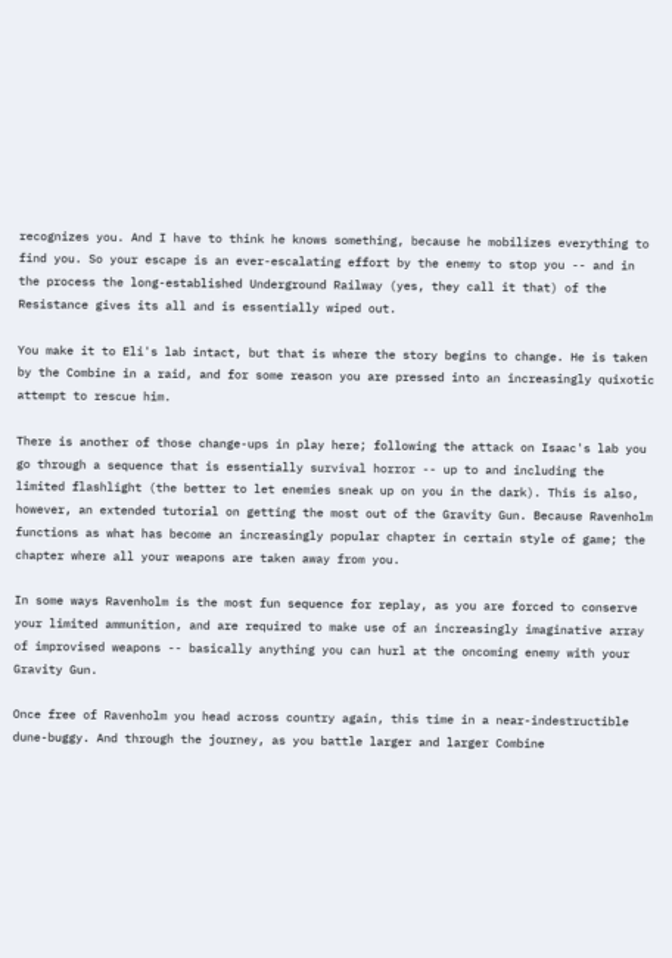recognizes you. And I have to think he knows something, because he mobilizes everything to find you. So your escape is an ever-escalating effort by the enemy to stop you -- and in the process the long-established Underground Railway (yes, they call it that) of the Resistance gives its all and is essentially wiped out.

You make it to Eli's lab intact, but that is where the story begins to change. He is taken by the Combine in a raid, and for some reason you are pressed into an increasingly quixotic attempt to rescue him.

There is another of those change-ups in play here; following the attack on Isaac's lab you go through a sequence that is essentially survival horror -- up to and including the limited flashlight (the better to let enemies sneak up on you in the dark). This is also, however, an extended tutorial on getting the most out of the Gravity Gun. Because Ravenholm functions as what has become an increasingly popular chapter in certain style of game; the chapter where all your weapons are taken away from you.

In some ways Ravenholm is the most fun sequence for replay, as you are forced to conserve your limited ammunition, and are required to make use of an increasingly imaginative array of improvised weapons -- basically anything you can hurl at the oncoming enemy with your Gravity Gun.

Once free of Ravenholm you head across country again, this time in a near-indestructible dune-buggy. And through the journey, as you battle larger and larger Combine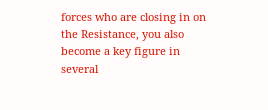forces who are closing in on the Resistance, you also become a key figure in several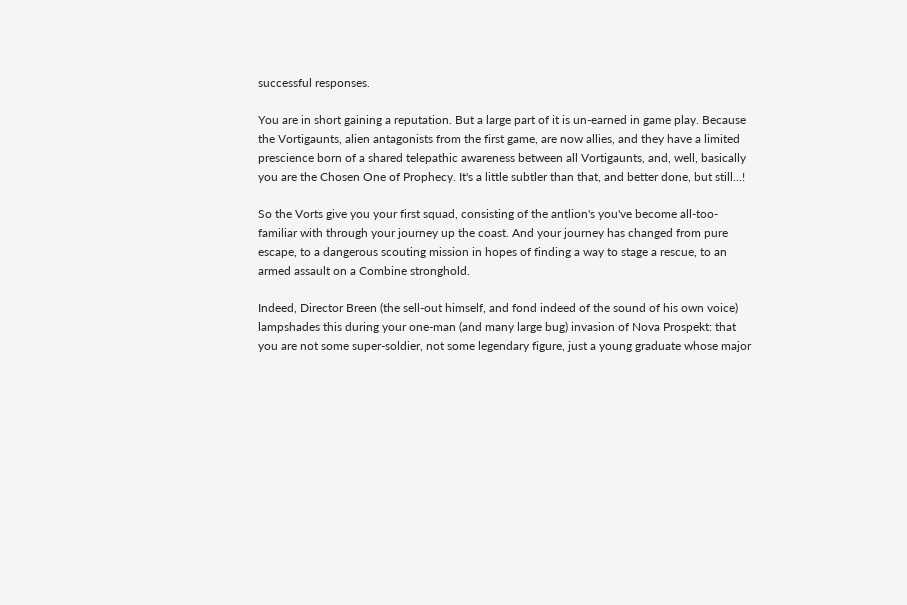successful responses.

You are in short gaining a reputation. But a large part of it is un-earned in game play. Because the Vortigaunts, alien antagonists from the first game, are now allies, and they have a limited prescience born of a shared telepathic awareness between all Vortigaunts, and, well, basically you are the Chosen One of Prophecy. It's a little subtler than that, and better done, but still...!

So the Vorts give you your first squad, consisting of the antlion's you've become all-too-familiar with through your journey up the coast. And your journey has changed from pure escape, to a dangerous scouting mission in hopes of finding a way to stage a rescue, to an armed assault on a Combine stronghold.

Indeed, Director Breen (the sell-out himself, and fond indeed of the sound of his own voice) lampshades this during your one-man (and many large bug) invasion of Nova Prospekt: that you are not some super-soldier, not some legendary figure, just a young graduate whose major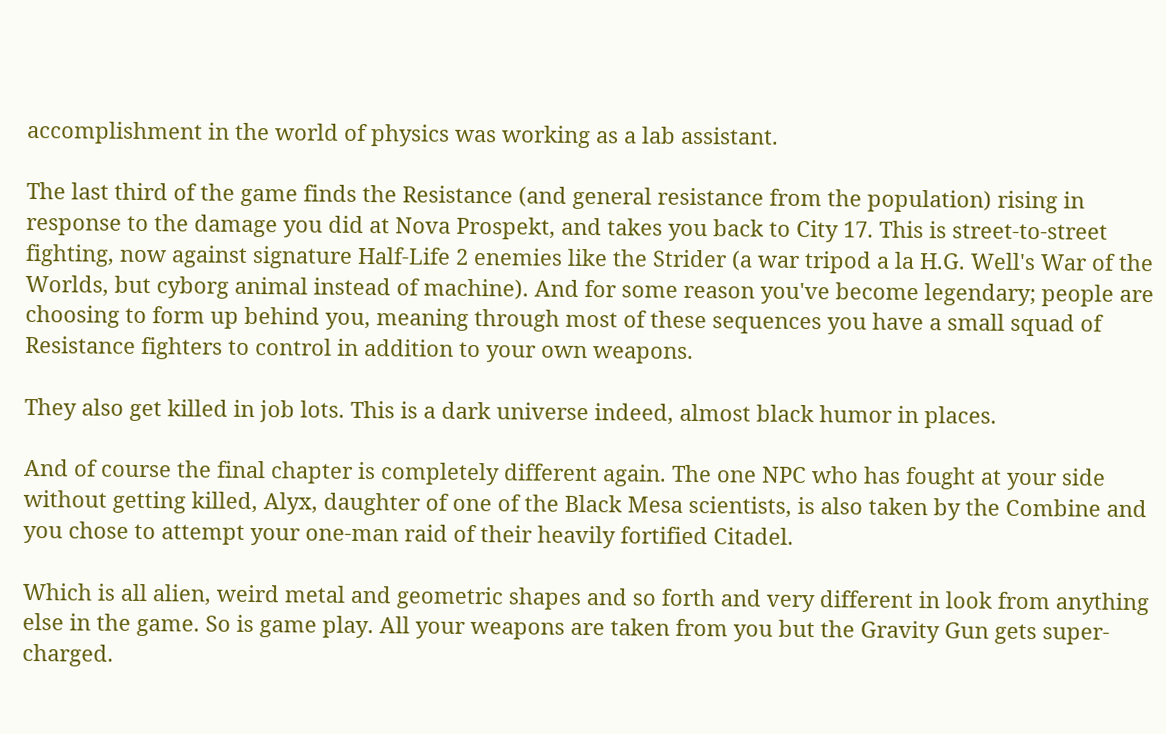accomplishment in the world of physics was working as a lab assistant.

The last third of the game finds the Resistance (and general resistance from the population) rising in response to the damage you did at Nova Prospekt, and takes you back to City 17. This is street-to-street fighting, now against signature Half-Life 2 enemies like the Strider (a war tripod a la H.G. Well's War of the Worlds, but cyborg animal instead of machine). And for some reason you've become legendary; people are choosing to form up behind you, meaning through most of these sequences you have a small squad of Resistance fighters to control in addition to your own weapons.

They also get killed in job lots. This is a dark universe indeed, almost black humor in places.

And of course the final chapter is completely different again. The one NPC who has fought at your side without getting killed, Alyx, daughter of one of the Black Mesa scientists, is also taken by the Combine and you chose to attempt your one-man raid of their heavily fortified Citadel.

Which is all alien, weird metal and geometric shapes and so forth and very different in look from anything else in the game. So is game play. All your weapons are taken from you but the Gravity Gun gets super-charged.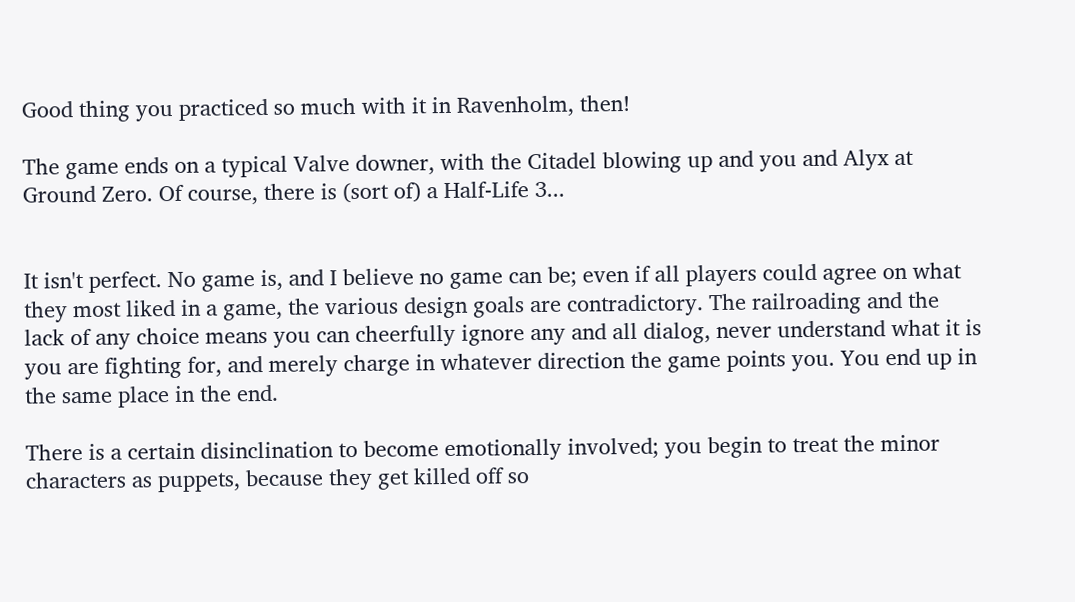Good thing you practiced so much with it in Ravenholm, then!

The game ends on a typical Valve downer, with the Citadel blowing up and you and Alyx at Ground Zero. Of course, there is (sort of) a Half-Life 3...


It isn't perfect. No game is, and I believe no game can be; even if all players could agree on what they most liked in a game, the various design goals are contradictory. The railroading and the lack of any choice means you can cheerfully ignore any and all dialog, never understand what it is you are fighting for, and merely charge in whatever direction the game points you. You end up in the same place in the end.

There is a certain disinclination to become emotionally involved; you begin to treat the minor characters as puppets, because they get killed off so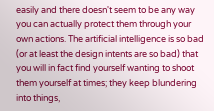easily and there doesn't seem to be any way you can actually protect them through your own actions. The artificial intelligence is so bad (or at least the design intents are so bad) that you will in fact find yourself wanting to shoot them yourself at times; they keep blundering into things,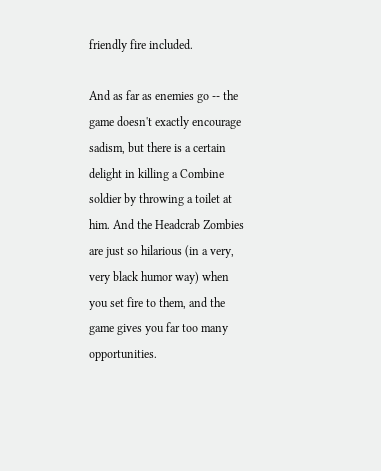friendly fire included.

And as far as enemies go -- the game doesn't exactly encourage sadism, but there is a certain delight in killing a Combine soldier by throwing a toilet at him. And the Headcrab Zombies are just so hilarious (in a very, very black humor way) when you set fire to them, and the game gives you far too many opportunities.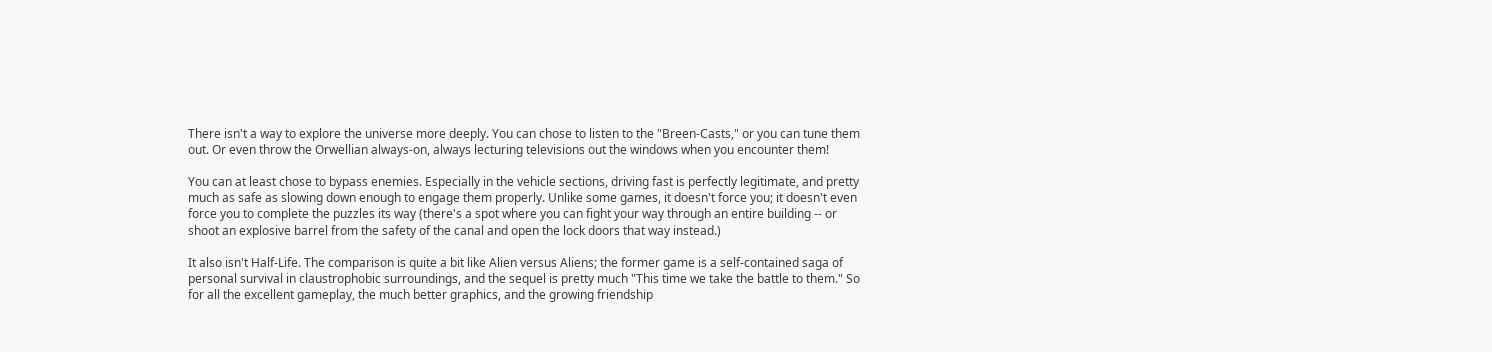There isn't a way to explore the universe more deeply. You can chose to listen to the "Breen-Casts," or you can tune them out. Or even throw the Orwellian always-on, always lecturing televisions out the windows when you encounter them!

You can at least chose to bypass enemies. Especially in the vehicle sections, driving fast is perfectly legitimate, and pretty much as safe as slowing down enough to engage them properly. Unlike some games, it doesn't force you; it doesn't even force you to complete the puzzles its way (there's a spot where you can fight your way through an entire building -- or shoot an explosive barrel from the safety of the canal and open the lock doors that way instead.)

It also isn't Half-Life. The comparison is quite a bit like Alien versus Aliens; the former game is a self-contained saga of personal survival in claustrophobic surroundings, and the sequel is pretty much "This time we take the battle to them." So for all the excellent gameplay, the much better graphics, and the growing friendship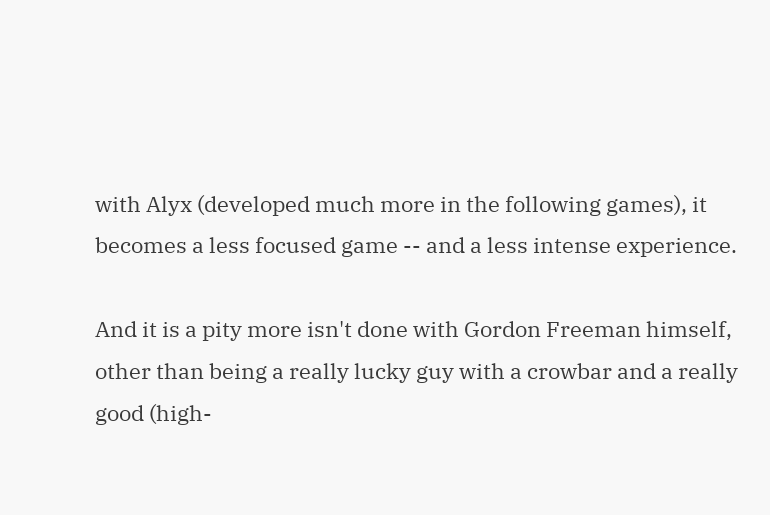with Alyx (developed much more in the following games), it becomes a less focused game -- and a less intense experience.

And it is a pity more isn't done with Gordon Freeman himself, other than being a really lucky guy with a crowbar and a really good (high-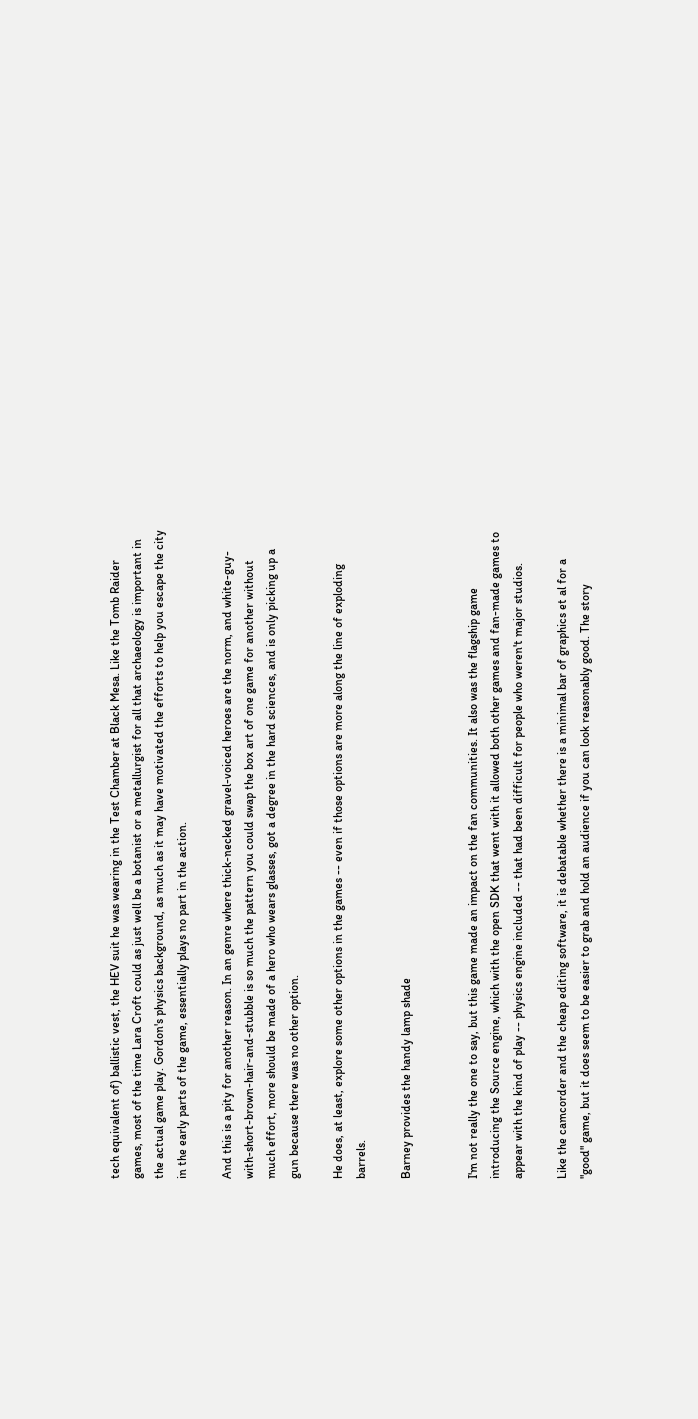tech equivalent of) ballistic vest, the HEV suit he was wearing in the Test Chamber at Black Mesa. Like the Tomb Raider games, most of the time Lara Croft could as just well be a botanist or a metallurgist for all that archaeology is important in the actual game play. Gordon's physics background, as much as it may have motivated the efforts to help you escape the city in the early parts of the game, essentially plays no part in the action.

And this is a pity for another reason. In an genre where thick-necked gravel-voiced heroes are the norm, and white-guy-with-short-brown-hair-and-stubble is so much the pattern you could swap the box art of one game for another without much effort, more should be made of a hero who wears glasses, got a degree in the hard sciences, and is only picking up a gun because there was no other option.

He does, at least, explore some other options in the games -- even if those options are more along the line of exploding barrels.

Barney provides the handy lamp shade


I'm not really the one to say, but this game made an impact on the fan communities. It also was the flagship game introducing the Source engine, which with the open SDK that went with it allowed both other games and fan-made games to appear with the kind of play -- physics engine included -- that had been difficult for people who weren't major studios.

Like the camcorder and the cheap editing software, it is debatable whether there is a minimal bar of graphics et al for a "good" game, but it does seem to be easier to grab and hold an audience if you can look reasonably good. The story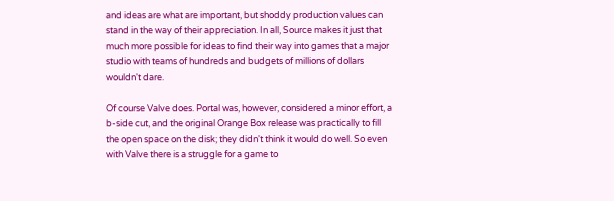and ideas are what are important, but shoddy production values can stand in the way of their appreciation. In all, Source makes it just that much more possible for ideas to find their way into games that a major studio with teams of hundreds and budgets of millions of dollars wouldn't dare.

Of course Valve does. Portal was, however, considered a minor effort, a b-side cut, and the original Orange Box release was practically to fill the open space on the disk; they didn't think it would do well. So even with Valve there is a struggle for a game to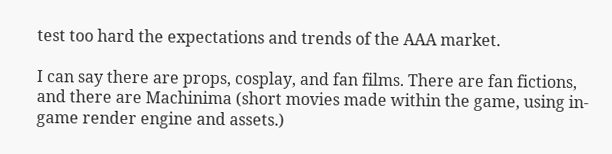test too hard the expectations and trends of the AAA market.

I can say there are props, cosplay, and fan films. There are fan fictions, and there are Machinima (short movies made within the game, using in-game render engine and assets.)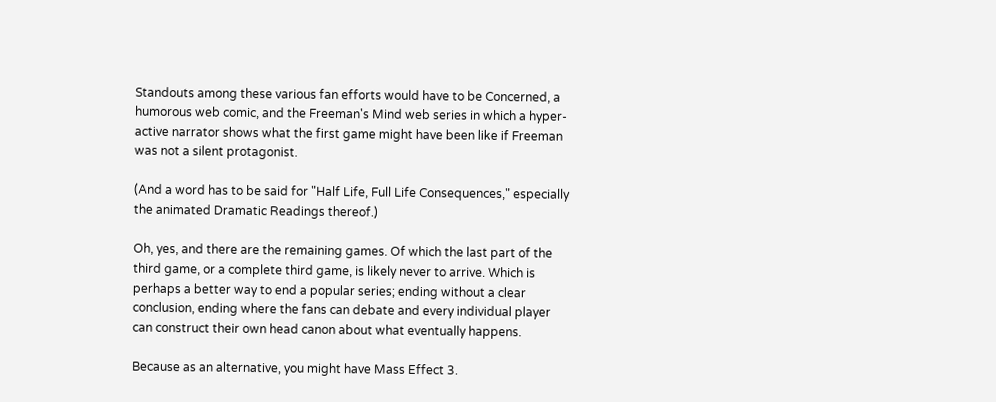Standouts among these various fan efforts would have to be Concerned, a humorous web comic, and the Freeman's Mind web series in which a hyper-active narrator shows what the first game might have been like if Freeman was not a silent protagonist.

(And a word has to be said for "Half Life, Full Life Consequences," especially the animated Dramatic Readings thereof.)

Oh, yes, and there are the remaining games. Of which the last part of the third game, or a complete third game, is likely never to arrive. Which is perhaps a better way to end a popular series; ending without a clear conclusion, ending where the fans can debate and every individual player can construct their own head canon about what eventually happens.

Because as an alternative, you might have Mass Effect 3.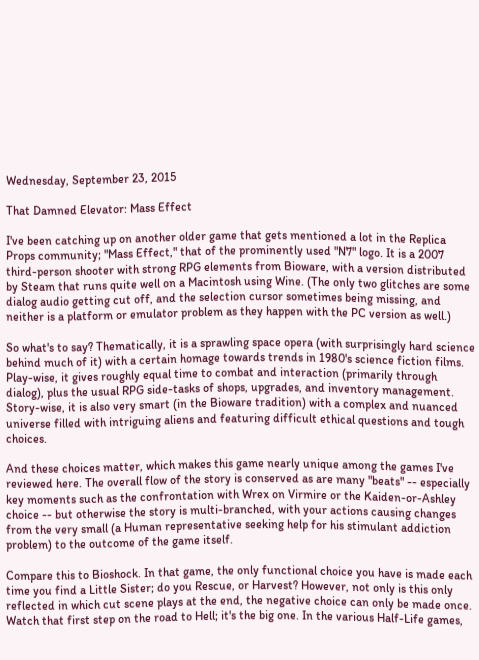Wednesday, September 23, 2015

That Damned Elevator: Mass Effect

I've been catching up on another older game that gets mentioned a lot in the Replica Props community; "Mass Effect," that of the prominently used "N7" logo. It is a 2007 third-person shooter with strong RPG elements from Bioware, with a version distributed by Steam that runs quite well on a Macintosh using Wine. (The only two glitches are some dialog audio getting cut off, and the selection cursor sometimes being missing, and neither is a platform or emulator problem as they happen with the PC version as well.)

So what's to say? Thematically, it is a sprawling space opera (with surprisingly hard science behind much of it) with a certain homage towards trends in 1980's science fiction films. Play-wise, it gives roughly equal time to combat and interaction (primarily through dialog), plus the usual RPG side-tasks of shops, upgrades, and inventory management. Story-wise, it is also very smart (in the Bioware tradition) with a complex and nuanced universe filled with intriguing aliens and featuring difficult ethical questions and tough choices.

And these choices matter, which makes this game nearly unique among the games I've reviewed here. The overall flow of the story is conserved as are many "beats" -- especially key moments such as the confrontation with Wrex on Virmire or the Kaiden-or-Ashley choice -- but otherwise the story is multi-branched, with your actions causing changes from the very small (a Human representative seeking help for his stimulant addiction problem) to the outcome of the game itself.

Compare this to Bioshock. In that game, the only functional choice you have is made each time you find a Little Sister; do you Rescue, or Harvest? However, not only is this only reflected in which cut scene plays at the end, the negative choice can only be made once. Watch that first step on the road to Hell; it's the big one. In the various Half-Life games,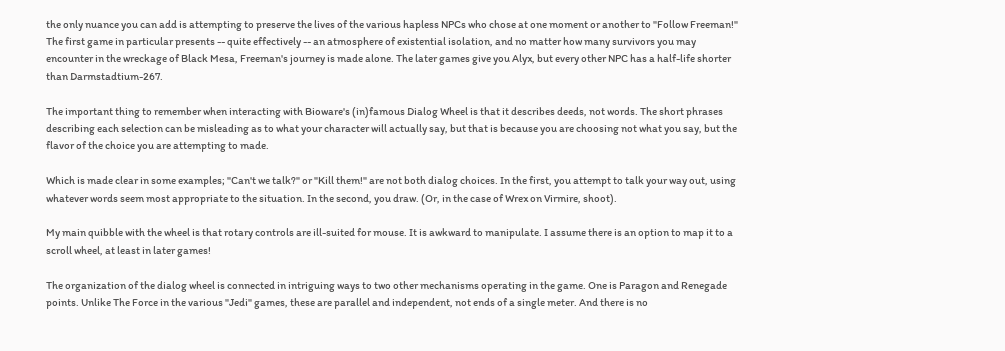the only nuance you can add is attempting to preserve the lives of the various hapless NPCs who chose at one moment or another to "Follow Freeman!" The first game in particular presents -- quite effectively -- an atmosphere of existential isolation, and no matter how many survivors you may encounter in the wreckage of Black Mesa, Freeman's journey is made alone. The later games give you Alyx, but every other NPC has a half-life shorter than Darmstadtium-267.

The important thing to remember when interacting with Bioware's (in)famous Dialog Wheel is that it describes deeds, not words. The short phrases describing each selection can be misleading as to what your character will actually say, but that is because you are choosing not what you say, but the flavor of the choice you are attempting to made.

Which is made clear in some examples; "Can't we talk?" or "Kill them!" are not both dialog choices. In the first, you attempt to talk your way out, using whatever words seem most appropriate to the situation. In the second, you draw. (Or, in the case of Wrex on Virmire, shoot).

My main quibble with the wheel is that rotary controls are ill-suited for mouse. It is awkward to manipulate. I assume there is an option to map it to a scroll wheel, at least in later games!

The organization of the dialog wheel is connected in intriguing ways to two other mechanisms operating in the game. One is Paragon and Renegade points. Unlike The Force in the various "Jedi" games, these are parallel and independent, not ends of a single meter. And there is no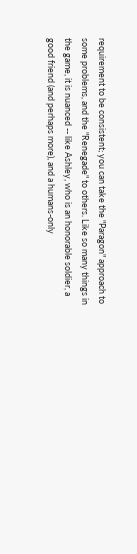requirement to be consistent; you can take the "Paragon" approach to some problems, and the "Renegade" to others. Like so many things in the game, it is nuanced -- like Ashley, who is an honorable soldier, a good friend (and perhaps more), and a humans-only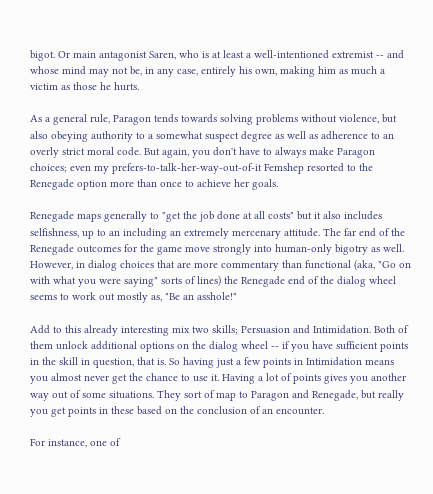bigot. Or main antagonist Saren, who is at least a well-intentioned extremist -- and whose mind may not be, in any case, entirely his own, making him as much a victim as those he hurts.

As a general rule, Paragon tends towards solving problems without violence, but also obeying authority to a somewhat suspect degree as well as adherence to an overly strict moral code. But again, you don't have to always make Paragon choices; even my prefers-to-talk-her-way-out-of-it Femshep resorted to the Renegade option more than once to achieve her goals.

Renegade maps generally to "get the job done at all costs" but it also includes selfishness, up to an including an extremely mercenary attitude. The far end of the Renegade outcomes for the game move strongly into human-only bigotry as well. However, in dialog choices that are more commentary than functional (aka, "Go on with what you were saying" sorts of lines) the Renegade end of the dialog wheel seems to work out mostly as, "Be an asshole!"

Add to this already interesting mix two skills; Persuasion and Intimidation. Both of them unlock additional options on the dialog wheel -- if you have sufficient points in the skill in question, that is. So having just a few points in Intimidation means you almost never get the chance to use it. Having a lot of points gives you another way out of some situations. They sort of map to Paragon and Renegade, but really you get points in these based on the conclusion of an encounter.

For instance, one of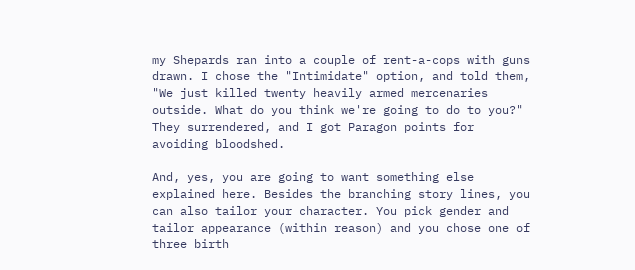my Shepards ran into a couple of rent-a-cops with guns drawn. I chose the "Intimidate" option, and told them, "We just killed twenty heavily armed mercenaries outside. What do you think we're going to do to you?" They surrendered, and I got Paragon points for avoiding bloodshed.

And, yes, you are going to want something else explained here. Besides the branching story lines, you can also tailor your character. You pick gender and tailor appearance (within reason) and you chose one of three birth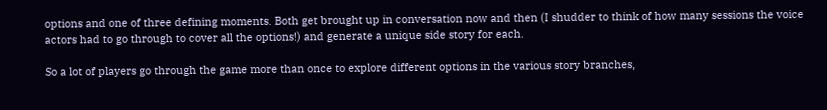options and one of three defining moments. Both get brought up in conversation now and then (I shudder to think of how many sessions the voice actors had to go through to cover all the options!) and generate a unique side story for each.

So a lot of players go through the game more than once to explore different options in the various story branches,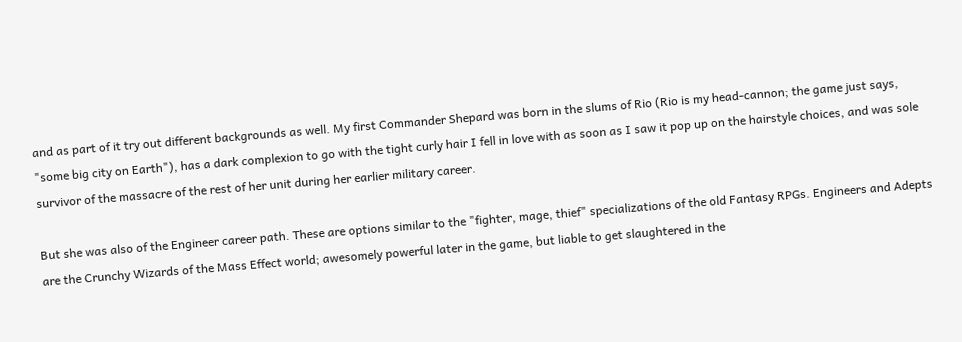and as part of it try out different backgrounds as well. My first Commander Shepard was born in the slums of Rio (Rio is my head-cannon; the game just says, "some big city on Earth"), has a dark complexion to go with the tight curly hair I fell in love with as soon as I saw it pop up on the hairstyle choices, and was sole survivor of the massacre of the rest of her unit during her earlier military career.

But she was also of the Engineer career path. These are options similar to the "fighter, mage, thief" specializations of the old Fantasy RPGs. Engineers and Adepts are the Crunchy Wizards of the Mass Effect world; awesomely powerful later in the game, but liable to get slaughtered in the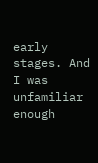early stages. And I was unfamiliar enough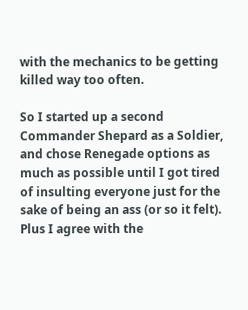with the mechanics to be getting killed way too often.

So I started up a second Commander Shepard as a Soldier, and chose Renegade options as much as possible until I got tired of insulting everyone just for the sake of being an ass (or so it felt). Plus I agree with the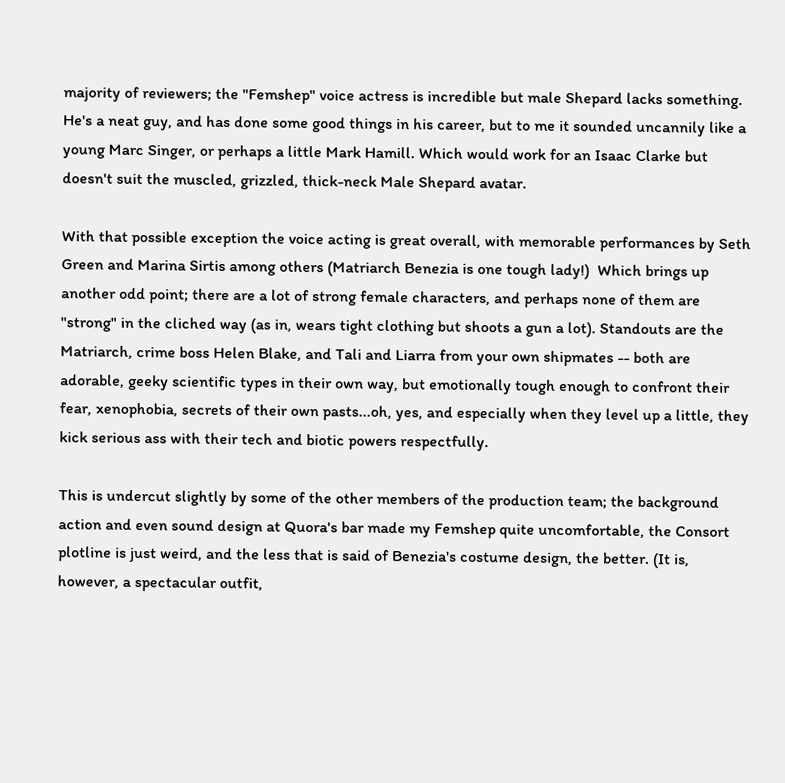majority of reviewers; the "Femshep" voice actress is incredible but male Shepard lacks something. He's a neat guy, and has done some good things in his career, but to me it sounded uncannily like a young Marc Singer, or perhaps a little Mark Hamill. Which would work for an Isaac Clarke but doesn't suit the muscled, grizzled, thick-neck Male Shepard avatar.

With that possible exception the voice acting is great overall, with memorable performances by Seth Green and Marina Sirtis among others (Matriarch Benezia is one tough lady!)  Which brings up another odd point; there are a lot of strong female characters, and perhaps none of them are "strong" in the cliched way (as in, wears tight clothing but shoots a gun a lot). Standouts are the Matriarch, crime boss Helen Blake, and Tali and Liarra from your own shipmates -- both are adorable, geeky scientific types in their own way, but emotionally tough enough to confront their fear, xenophobia, secrets of their own pasts...oh, yes, and especially when they level up a little, they kick serious ass with their tech and biotic powers respectfully.

This is undercut slightly by some of the other members of the production team; the background action and even sound design at Quora's bar made my Femshep quite uncomfortable, the Consort plotline is just weird, and the less that is said of Benezia's costume design, the better. (It is, however, a spectacular outfit,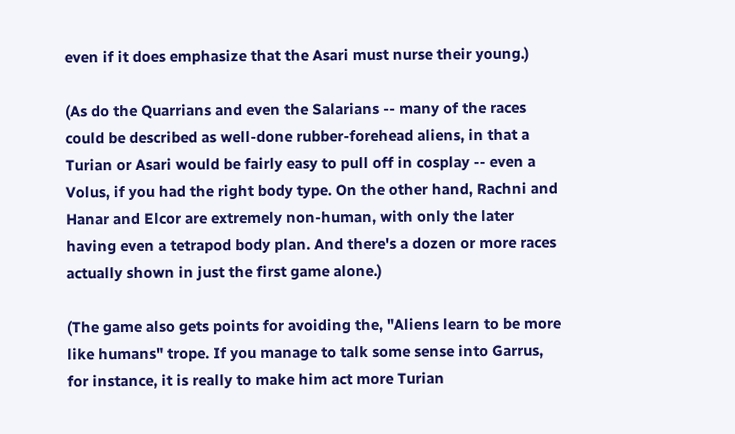even if it does emphasize that the Asari must nurse their young.)

(As do the Quarrians and even the Salarians -- many of the races could be described as well-done rubber-forehead aliens, in that a Turian or Asari would be fairly easy to pull off in cosplay -- even a Volus, if you had the right body type. On the other hand, Rachni and Hanar and Elcor are extremely non-human, with only the later having even a tetrapod body plan. And there's a dozen or more races actually shown in just the first game alone.)

(The game also gets points for avoiding the, "Aliens learn to be more like humans" trope. If you manage to talk some sense into Garrus, for instance, it is really to make him act more Turian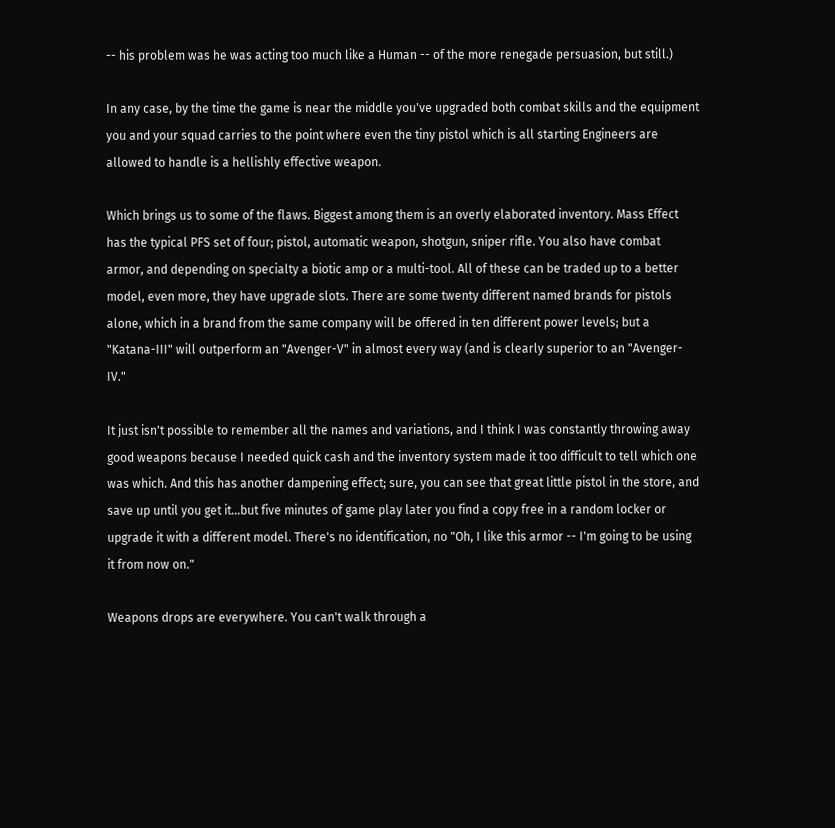-- his problem was he was acting too much like a Human -- of the more renegade persuasion, but still.)

In any case, by the time the game is near the middle you've upgraded both combat skills and the equipment you and your squad carries to the point where even the tiny pistol which is all starting Engineers are allowed to handle is a hellishly effective weapon.

Which brings us to some of the flaws. Biggest among them is an overly elaborated inventory. Mass Effect has the typical PFS set of four; pistol, automatic weapon, shotgun, sniper rifle. You also have combat armor, and depending on specialty a biotic amp or a multi-tool. All of these can be traded up to a better model, even more, they have upgrade slots. There are some twenty different named brands for pistols alone, which in a brand from the same company will be offered in ten different power levels; but a "Katana-III" will outperform an "Avenger-V" in almost every way (and is clearly superior to an "Avenger-IV."

It just isn't possible to remember all the names and variations, and I think I was constantly throwing away good weapons because I needed quick cash and the inventory system made it too difficult to tell which one was which. And this has another dampening effect; sure, you can see that great little pistol in the store, and save up until you get it...but five minutes of game play later you find a copy free in a random locker or upgrade it with a different model. There's no identification, no "Oh, I like this armor -- I'm going to be using it from now on."

Weapons drops are everywhere. You can't walk through a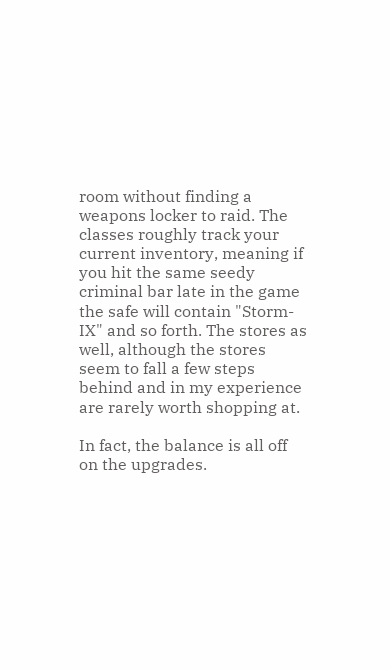room without finding a weapons locker to raid. The classes roughly track your current inventory, meaning if you hit the same seedy criminal bar late in the game the safe will contain "Storm-IX" and so forth. The stores as well, although the stores seem to fall a few steps behind and in my experience are rarely worth shopping at.

In fact, the balance is all off on the upgrades.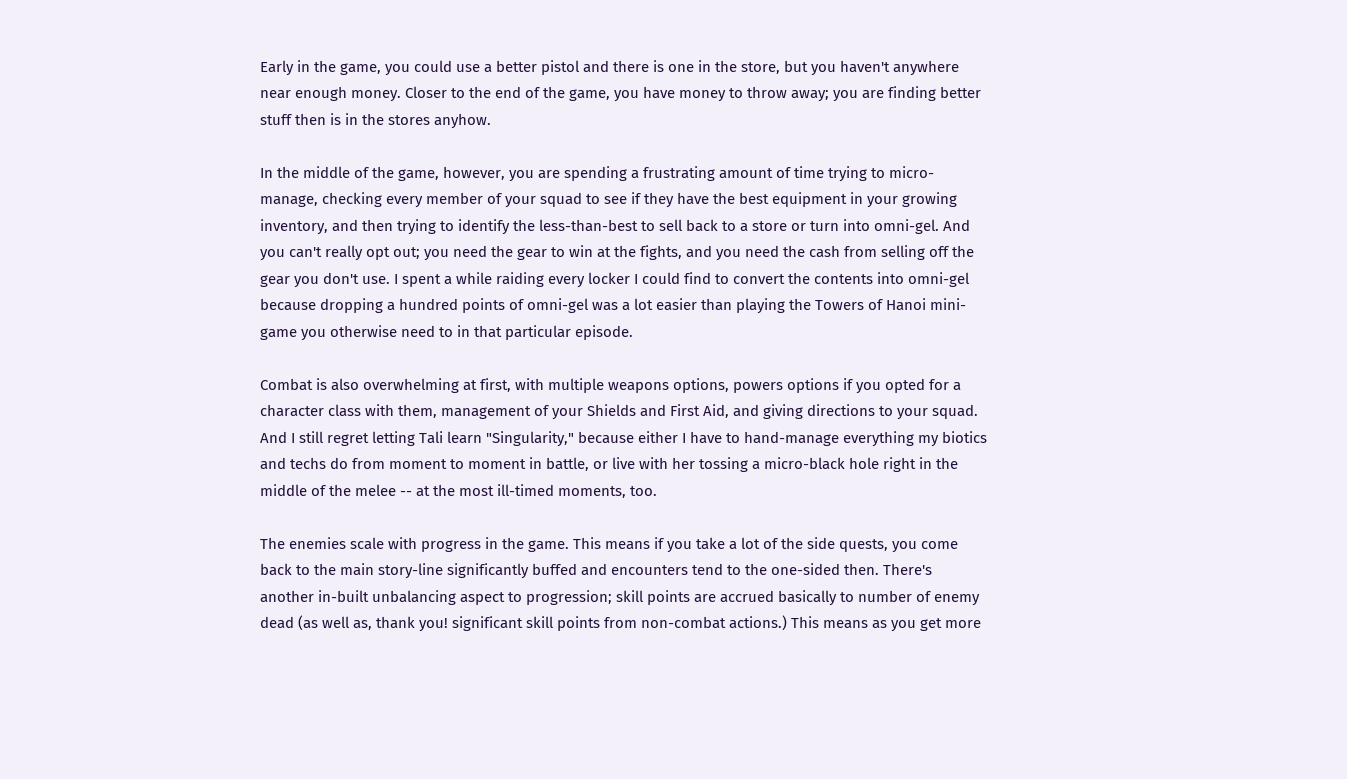Early in the game, you could use a better pistol and there is one in the store, but you haven't anywhere near enough money. Closer to the end of the game, you have money to throw away; you are finding better stuff then is in the stores anyhow.

In the middle of the game, however, you are spending a frustrating amount of time trying to micro-manage, checking every member of your squad to see if they have the best equipment in your growing inventory, and then trying to identify the less-than-best to sell back to a store or turn into omni-gel. And you can't really opt out; you need the gear to win at the fights, and you need the cash from selling off the gear you don't use. I spent a while raiding every locker I could find to convert the contents into omni-gel because dropping a hundred points of omni-gel was a lot easier than playing the Towers of Hanoi mini-game you otherwise need to in that particular episode.

Combat is also overwhelming at first, with multiple weapons options, powers options if you opted for a character class with them, management of your Shields and First Aid, and giving directions to your squad. And I still regret letting Tali learn "Singularity," because either I have to hand-manage everything my biotics and techs do from moment to moment in battle, or live with her tossing a micro-black hole right in the middle of the melee -- at the most ill-timed moments, too.

The enemies scale with progress in the game. This means if you take a lot of the side quests, you come back to the main story-line significantly buffed and encounters tend to the one-sided then. There's another in-built unbalancing aspect to progression; skill points are accrued basically to number of enemy dead (as well as, thank you! significant skill points from non-combat actions.) This means as you get more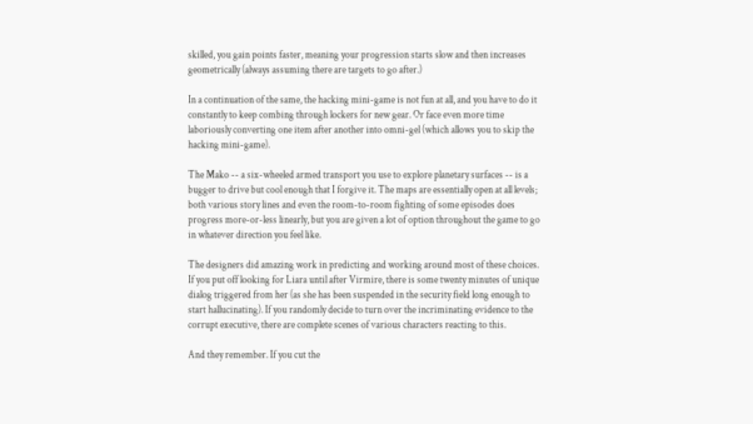skilled, you gain points faster, meaning your progression starts slow and then increases geometrically (always assuming there are targets to go after.)

In a continuation of the same, the hacking mini-game is not fun at all, and you have to do it constantly to keep combing through lockers for new gear. Or face even more time laboriously converting one item after another into omni-gel (which allows you to skip the hacking mini-game).

The Mako -- a six-wheeled armed transport you use to explore planetary surfaces -- is a bugger to drive but cool enough that I forgive it. The maps are essentially open at all levels; both various story lines and even the room-to-room fighting of some episodes does progress more-or-less linearly, but you are given a lot of option throughout the game to go in whatever direction you feel like.

The designers did amazing work in predicting and working around most of these choices. If you put off looking for Liara until after Virmire, there is some twenty minutes of unique dialog triggered from her (as she has been suspended in the security field long enough to start hallucinating). If you randomly decide to turn over the incriminating evidence to the corrupt executive, there are complete scenes of various characters reacting to this.

And they remember. If you cut the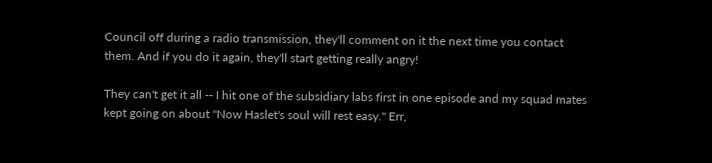Council off during a radio transmission, they'll comment on it the next time you contact them. And if you do it again, they'll start getting really angry!

They can't get it all -- I hit one of the subsidiary labs first in one episode and my squad mates kept going on about "Now Haslet's soul will rest easy." Err,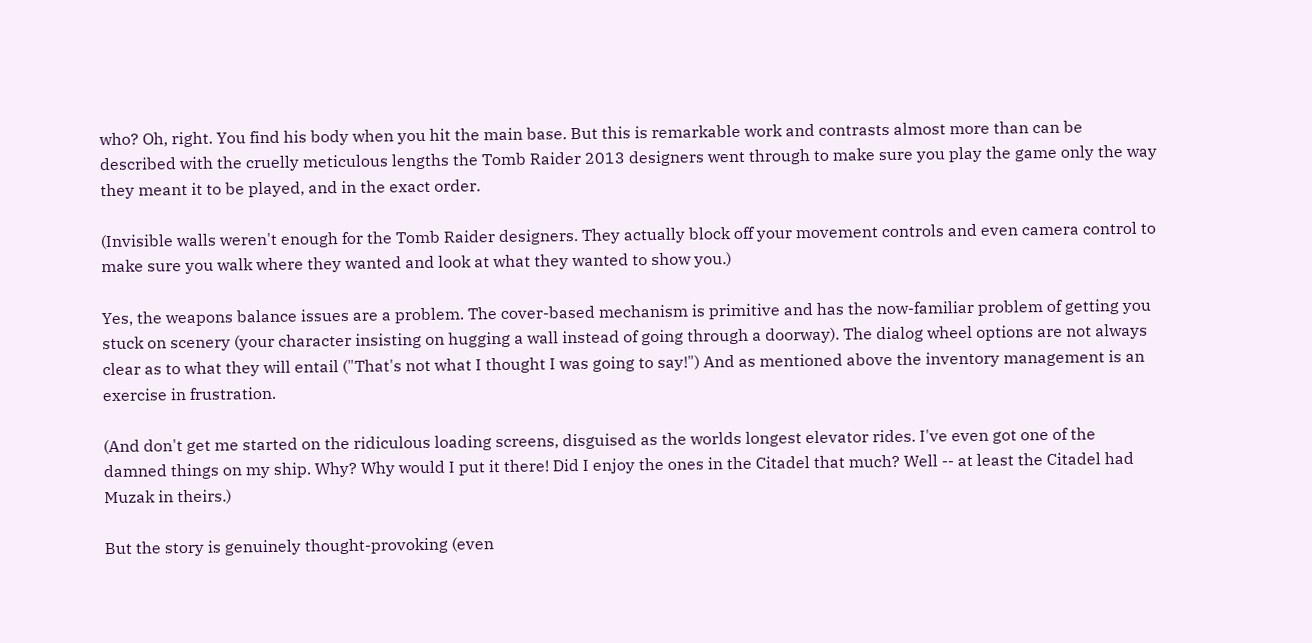who? Oh, right. You find his body when you hit the main base. But this is remarkable work and contrasts almost more than can be described with the cruelly meticulous lengths the Tomb Raider 2013 designers went through to make sure you play the game only the way they meant it to be played, and in the exact order.

(Invisible walls weren't enough for the Tomb Raider designers. They actually block off your movement controls and even camera control to make sure you walk where they wanted and look at what they wanted to show you.)

Yes, the weapons balance issues are a problem. The cover-based mechanism is primitive and has the now-familiar problem of getting you stuck on scenery (your character insisting on hugging a wall instead of going through a doorway). The dialog wheel options are not always clear as to what they will entail ("That's not what I thought I was going to say!") And as mentioned above the inventory management is an exercise in frustration.

(And don't get me started on the ridiculous loading screens, disguised as the worlds longest elevator rides. I've even got one of the damned things on my ship. Why? Why would I put it there! Did I enjoy the ones in the Citadel that much? Well -- at least the Citadel had Muzak in theirs.)

But the story is genuinely thought-provoking (even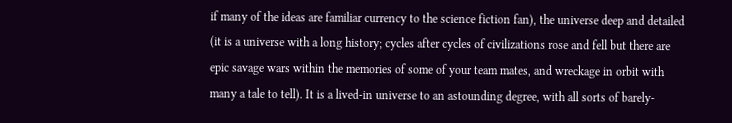if many of the ideas are familiar currency to the science fiction fan), the universe deep and detailed (it is a universe with a long history; cycles after cycles of civilizations rose and fell but there are epic savage wars within the memories of some of your team mates, and wreckage in orbit with many a tale to tell). It is a lived-in universe to an astounding degree, with all sorts of barely-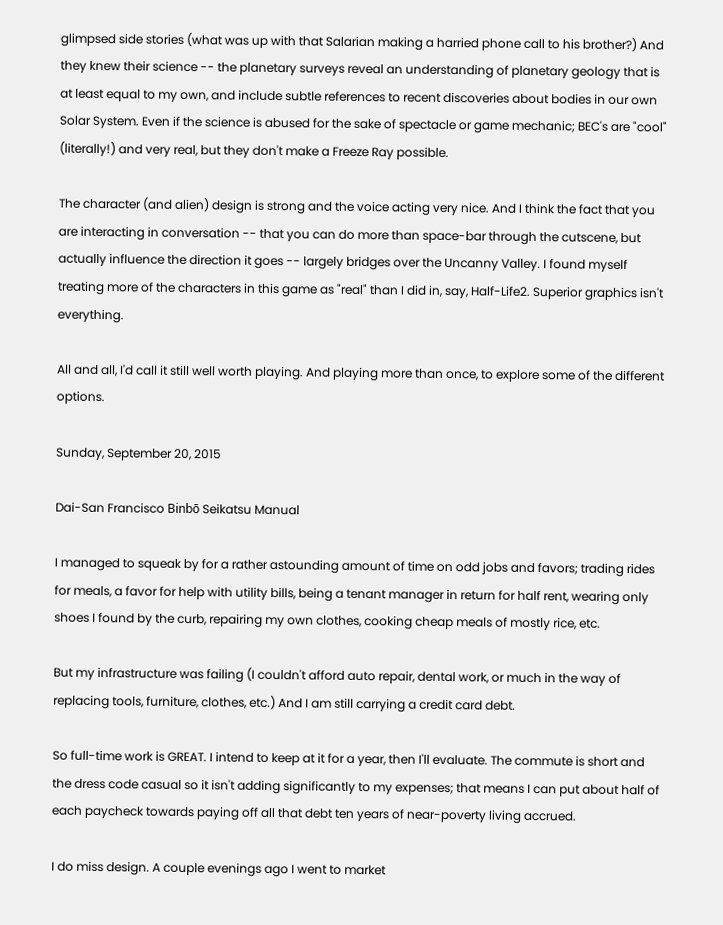glimpsed side stories (what was up with that Salarian making a harried phone call to his brother?) And they knew their science -- the planetary surveys reveal an understanding of planetary geology that is at least equal to my own, and include subtle references to recent discoveries about bodies in our own Solar System. Even if the science is abused for the sake of spectacle or game mechanic; BEC's are "cool" (literally!) and very real, but they don't make a Freeze Ray possible.

The character (and alien) design is strong and the voice acting very nice. And I think the fact that you are interacting in conversation -- that you can do more than space-bar through the cutscene, but actually influence the direction it goes -- largely bridges over the Uncanny Valley. I found myself treating more of the characters in this game as "real" than I did in, say, Half-Life2. Superior graphics isn't everything.

All and all, I'd call it still well worth playing. And playing more than once, to explore some of the different options.

Sunday, September 20, 2015

Dai-San Francisco Binbō Seikatsu Manual

I managed to squeak by for a rather astounding amount of time on odd jobs and favors; trading rides for meals, a favor for help with utility bills, being a tenant manager in return for half rent, wearing only shoes I found by the curb, repairing my own clothes, cooking cheap meals of mostly rice, etc.

But my infrastructure was failing (I couldn't afford auto repair, dental work, or much in the way of replacing tools, furniture, clothes, etc.) And I am still carrying a credit card debt.

So full-time work is GREAT. I intend to keep at it for a year, then I'll evaluate. The commute is short and the dress code casual so it isn't adding significantly to my expenses; that means I can put about half of each paycheck towards paying off all that debt ten years of near-poverty living accrued.

I do miss design. A couple evenings ago I went to market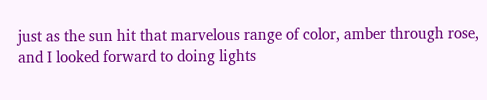just as the sun hit that marvelous range of color, amber through rose, and I looked forward to doing lights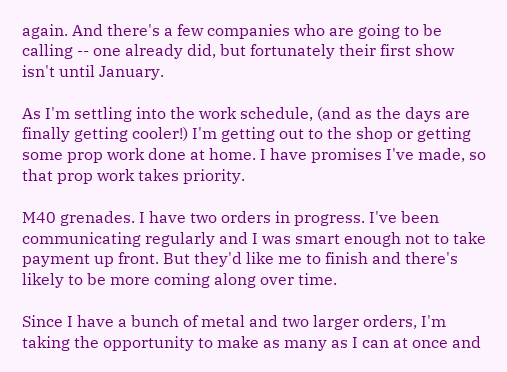again. And there's a few companies who are going to be calling -- one already did, but fortunately their first show isn't until January.

As I'm settling into the work schedule, (and as the days are finally getting cooler!) I'm getting out to the shop or getting some prop work done at home. I have promises I've made, so that prop work takes priority.

M40 grenades. I have two orders in progress. I've been communicating regularly and I was smart enough not to take payment up front. But they'd like me to finish and there's likely to be more coming along over time.

Since I have a bunch of metal and two larger orders, I'm taking the opportunity to make as many as I can at once and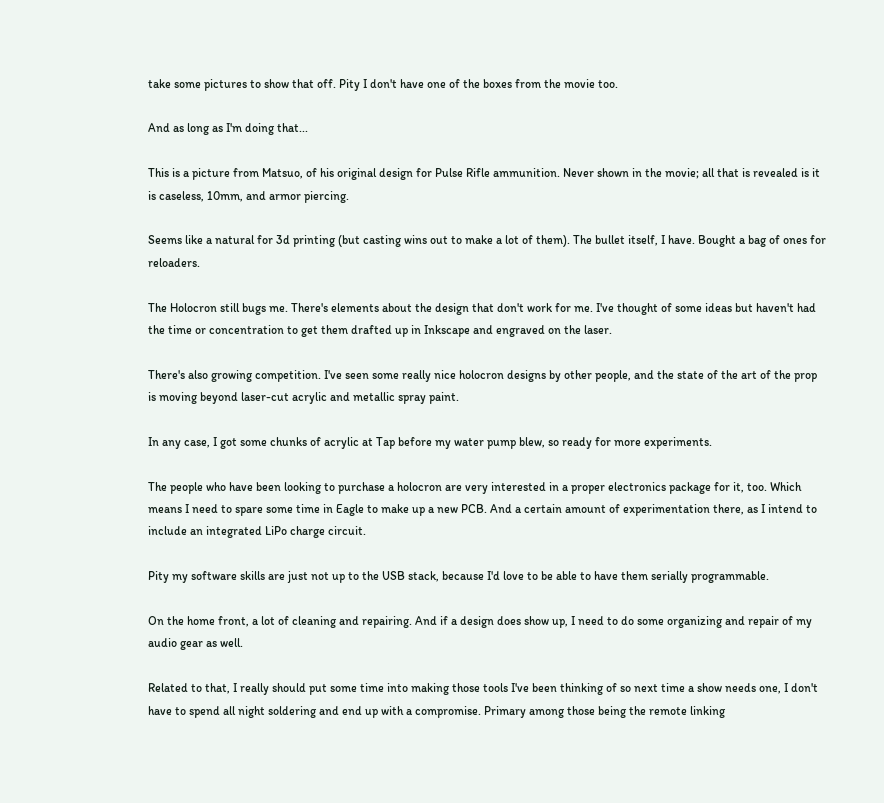take some pictures to show that off. Pity I don't have one of the boxes from the movie too.

And as long as I'm doing that...

This is a picture from Matsuo, of his original design for Pulse Rifle ammunition. Never shown in the movie; all that is revealed is it is caseless, 10mm, and armor piercing.

Seems like a natural for 3d printing (but casting wins out to make a lot of them). The bullet itself, I have. Bought a bag of ones for reloaders.

The Holocron still bugs me. There's elements about the design that don't work for me. I've thought of some ideas but haven't had the time or concentration to get them drafted up in Inkscape and engraved on the laser.

There's also growing competition. I've seen some really nice holocron designs by other people, and the state of the art of the prop is moving beyond laser-cut acrylic and metallic spray paint.

In any case, I got some chunks of acrylic at Tap before my water pump blew, so ready for more experiments.

The people who have been looking to purchase a holocron are very interested in a proper electronics package for it, too. Which means I need to spare some time in Eagle to make up a new PCB. And a certain amount of experimentation there, as I intend to include an integrated LiPo charge circuit.

Pity my software skills are just not up to the USB stack, because I'd love to be able to have them serially programmable.

On the home front, a lot of cleaning and repairing. And if a design does show up, I need to do some organizing and repair of my audio gear as well.

Related to that, I really should put some time into making those tools I've been thinking of so next time a show needs one, I don't have to spend all night soldering and end up with a compromise. Primary among those being the remote linking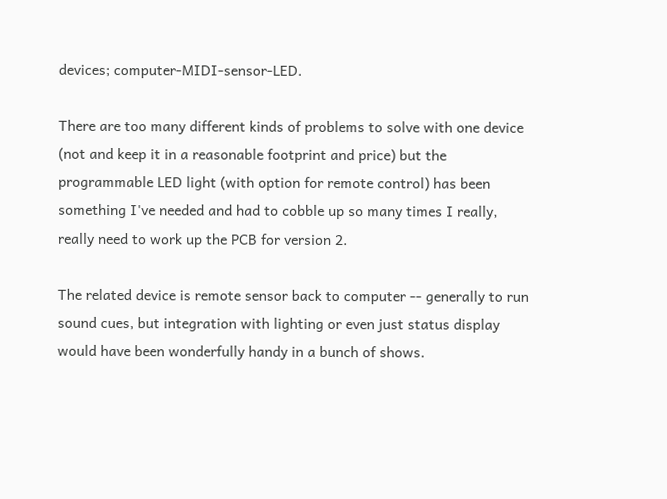devices; computer-MIDI-sensor-LED.

There are too many different kinds of problems to solve with one device (not and keep it in a reasonable footprint and price) but the programmable LED light (with option for remote control) has been something I've needed and had to cobble up so many times I really, really need to work up the PCB for version 2.

The related device is remote sensor back to computer -- generally to run sound cues, but integration with lighting or even just status display would have been wonderfully handy in a bunch of shows.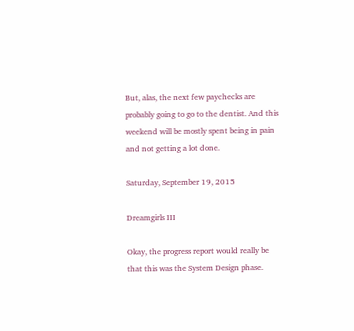But, alas, the next few paychecks are probably going to go to the dentist. And this weekend will be mostly spent being in pain and not getting a lot done.

Saturday, September 19, 2015

Dreamgirls III

Okay, the progress report would really be that this was the System Design phase.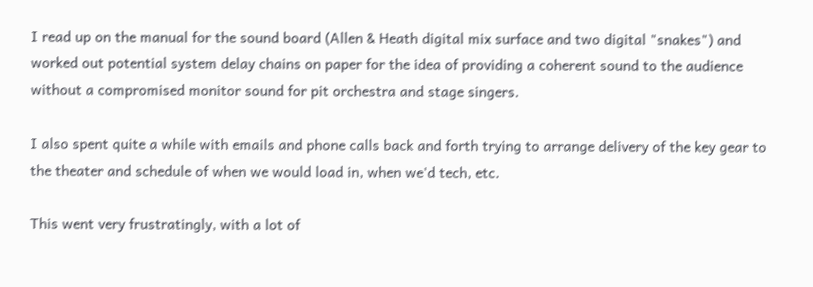I read up on the manual for the sound board (Allen & Heath digital mix surface and two digital "snakes") and worked out potential system delay chains on paper for the idea of providing a coherent sound to the audience without a compromised monitor sound for pit orchestra and stage singers.

I also spent quite a while with emails and phone calls back and forth trying to arrange delivery of the key gear to the theater and schedule of when we would load in, when we'd tech, etc.

This went very frustratingly, with a lot of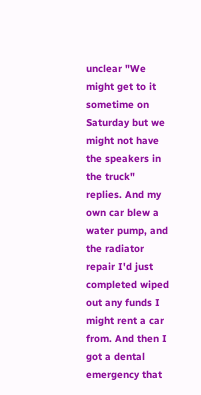unclear "We might get to it sometime on Saturday but we might not have the speakers in the truck" replies. And my own car blew a water pump, and the radiator repair I'd just completed wiped out any funds I might rent a car from. And then I got a dental emergency that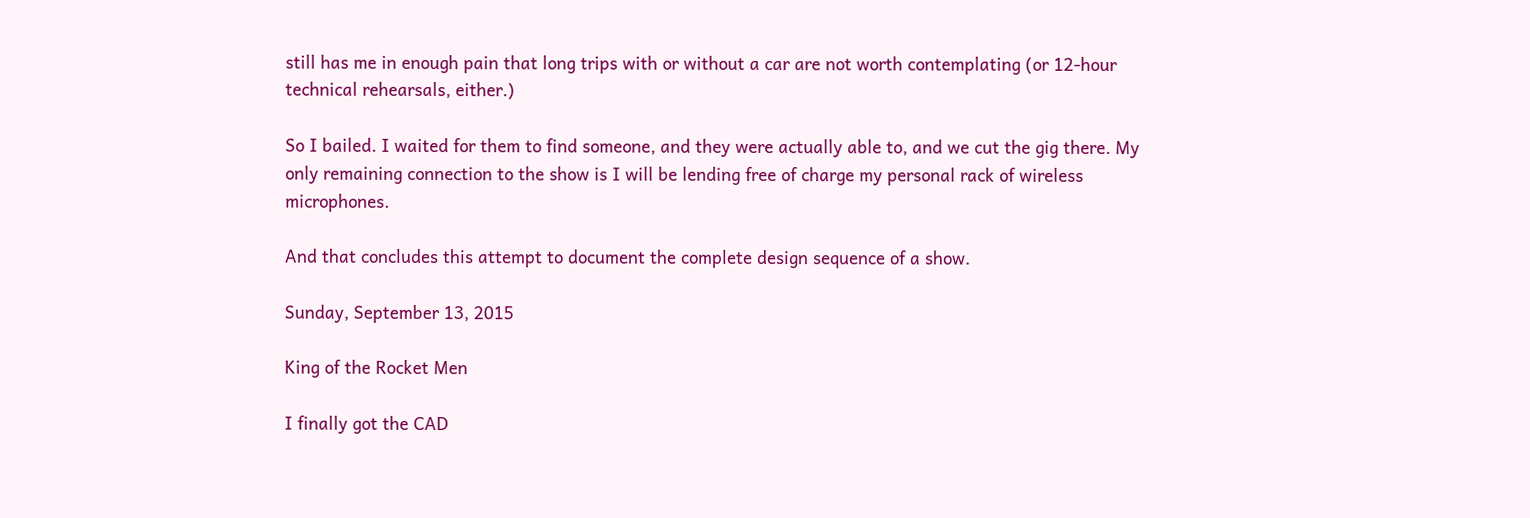still has me in enough pain that long trips with or without a car are not worth contemplating (or 12-hour technical rehearsals, either.)

So I bailed. I waited for them to find someone, and they were actually able to, and we cut the gig there. My only remaining connection to the show is I will be lending free of charge my personal rack of wireless microphones.

And that concludes this attempt to document the complete design sequence of a show.

Sunday, September 13, 2015

King of the Rocket Men

I finally got the CAD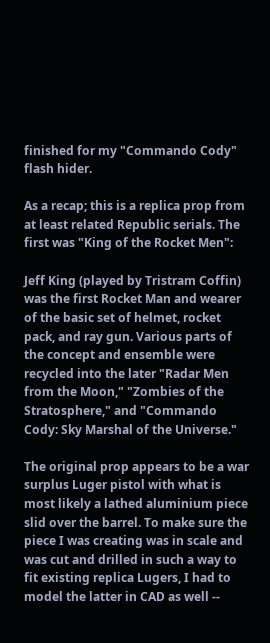finished for my "Commando Cody" flash hider.

As a recap; this is a replica prop from at least related Republic serials. The first was "King of the Rocket Men":

Jeff King (played by Tristram Coffin) was the first Rocket Man and wearer of the basic set of helmet, rocket pack, and ray gun. Various parts of the concept and ensemble were recycled into the later "Radar Men from the Moon," "Zombies of the Stratosphere," and "Commando Cody: Sky Marshal of the Universe."

The original prop appears to be a war surplus Luger pistol with what is most likely a lathed aluminium piece slid over the barrel. To make sure the piece I was creating was in scale and was cut and drilled in such a way to fit existing replica Lugers, I had to model the latter in CAD as well --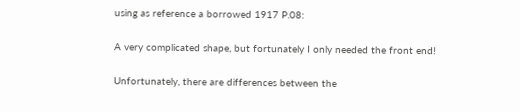using as reference a borrowed 1917 P.08:

A very complicated shape, but fortunately I only needed the front end!

Unfortunately, there are differences between the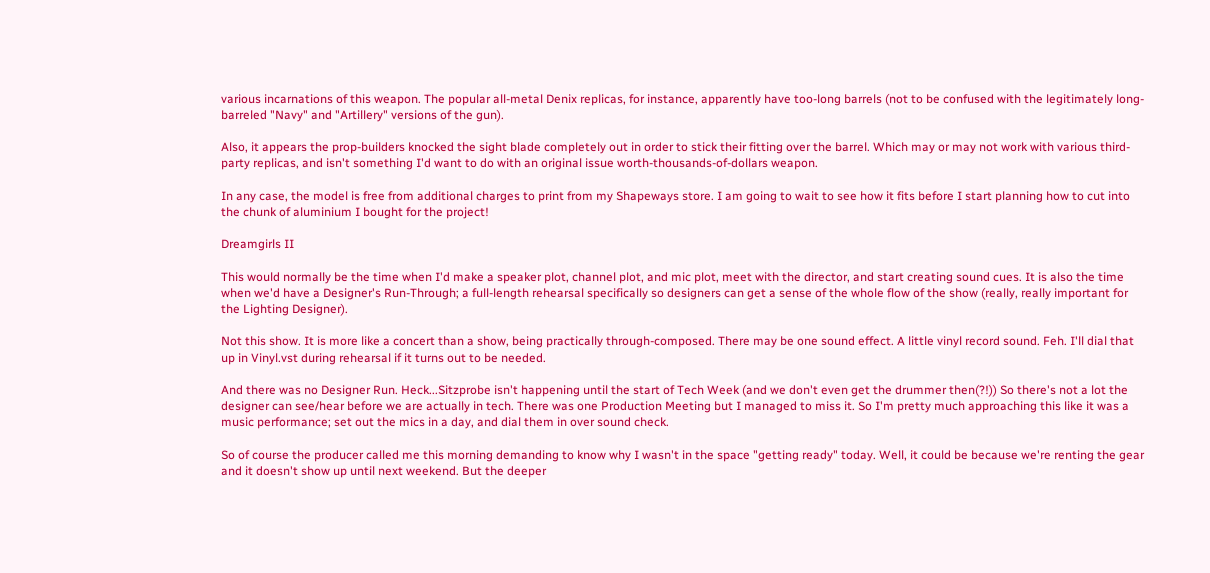various incarnations of this weapon. The popular all-metal Denix replicas, for instance, apparently have too-long barrels (not to be confused with the legitimately long-barreled "Navy" and "Artillery" versions of the gun).

Also, it appears the prop-builders knocked the sight blade completely out in order to stick their fitting over the barrel. Which may or may not work with various third-party replicas, and isn't something I'd want to do with an original issue worth-thousands-of-dollars weapon.

In any case, the model is free from additional charges to print from my Shapeways store. I am going to wait to see how it fits before I start planning how to cut into the chunk of aluminium I bought for the project!

Dreamgirls II

This would normally be the time when I'd make a speaker plot, channel plot, and mic plot, meet with the director, and start creating sound cues. It is also the time when we'd have a Designer's Run-Through; a full-length rehearsal specifically so designers can get a sense of the whole flow of the show (really, really important for the Lighting Designer).

Not this show. It is more like a concert than a show, being practically through-composed. There may be one sound effect. A little vinyl record sound. Feh. I'll dial that up in Vinyl.vst during rehearsal if it turns out to be needed.

And there was no Designer Run. Heck...Sitzprobe isn't happening until the start of Tech Week (and we don't even get the drummer then(?!)) So there's not a lot the designer can see/hear before we are actually in tech. There was one Production Meeting but I managed to miss it. So I'm pretty much approaching this like it was a music performance; set out the mics in a day, and dial them in over sound check.

So of course the producer called me this morning demanding to know why I wasn't in the space "getting ready" today. Well, it could be because we're renting the gear and it doesn't show up until next weekend. But the deeper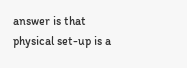answer is that physical set-up is a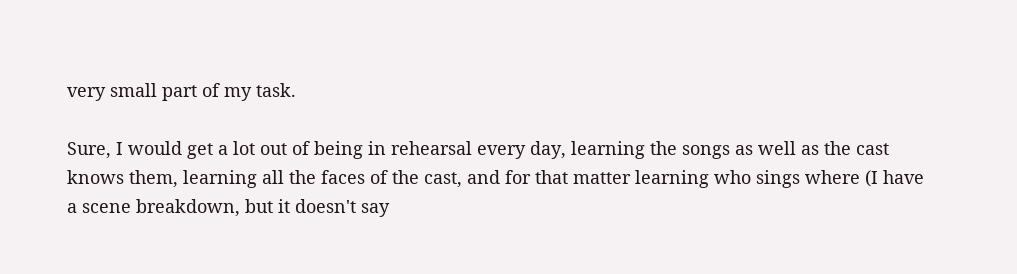very small part of my task.

Sure, I would get a lot out of being in rehearsal every day, learning the songs as well as the cast knows them, learning all the faces of the cast, and for that matter learning who sings where (I have a scene breakdown, but it doesn't say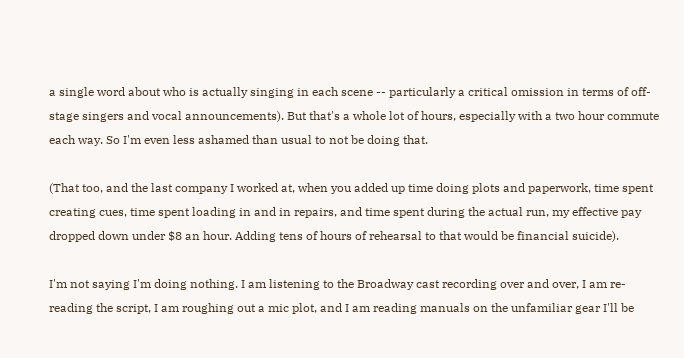a single word about who is actually singing in each scene -- particularly a critical omission in terms of off-stage singers and vocal announcements). But that's a whole lot of hours, especially with a two hour commute each way. So I'm even less ashamed than usual to not be doing that.

(That too, and the last company I worked at, when you added up time doing plots and paperwork, time spent creating cues, time spent loading in and in repairs, and time spent during the actual run, my effective pay dropped down under $8 an hour. Adding tens of hours of rehearsal to that would be financial suicide).

I'm not saying I'm doing nothing. I am listening to the Broadway cast recording over and over, I am re-reading the script, I am roughing out a mic plot, and I am reading manuals on the unfamiliar gear I'll be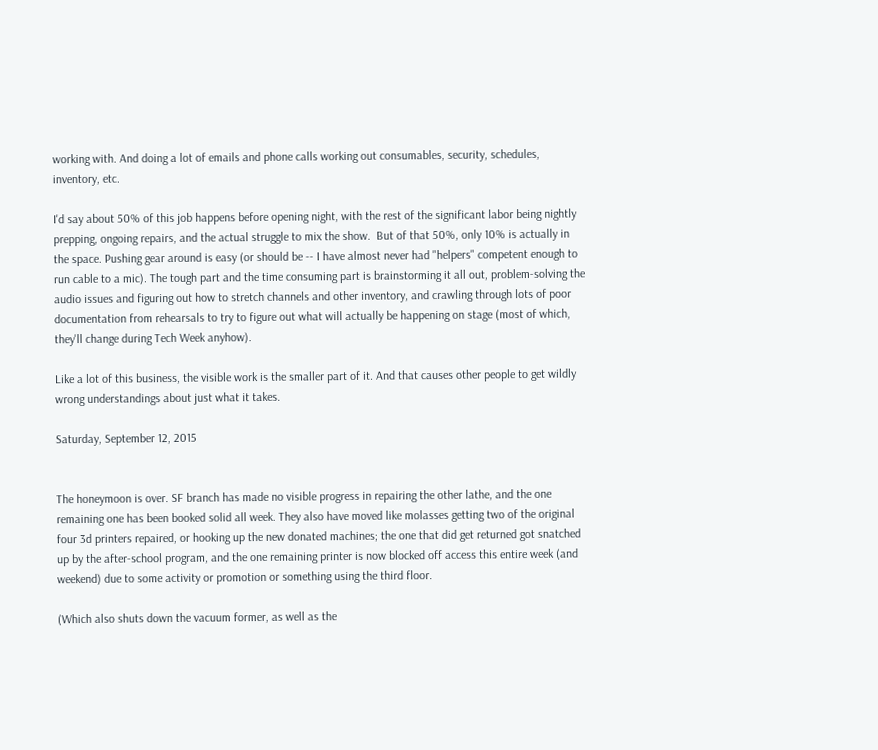working with. And doing a lot of emails and phone calls working out consumables, security, schedules, inventory, etc.

I'd say about 50% of this job happens before opening night, with the rest of the significant labor being nightly prepping, ongoing repairs, and the actual struggle to mix the show.  But of that 50%, only 10% is actually in the space. Pushing gear around is easy (or should be -- I have almost never had "helpers" competent enough to run cable to a mic). The tough part and the time consuming part is brainstorming it all out, problem-solving the audio issues and figuring out how to stretch channels and other inventory, and crawling through lots of poor documentation from rehearsals to try to figure out what will actually be happening on stage (most of which, they'll change during Tech Week anyhow).

Like a lot of this business, the visible work is the smaller part of it. And that causes other people to get wildly wrong understandings about just what it takes.

Saturday, September 12, 2015


The honeymoon is over. SF branch has made no visible progress in repairing the other lathe, and the one remaining one has been booked solid all week. They also have moved like molasses getting two of the original four 3d printers repaired, or hooking up the new donated machines; the one that did get returned got snatched up by the after-school program, and the one remaining printer is now blocked off access this entire week (and weekend) due to some activity or promotion or something using the third floor.

(Which also shuts down the vacuum former, as well as the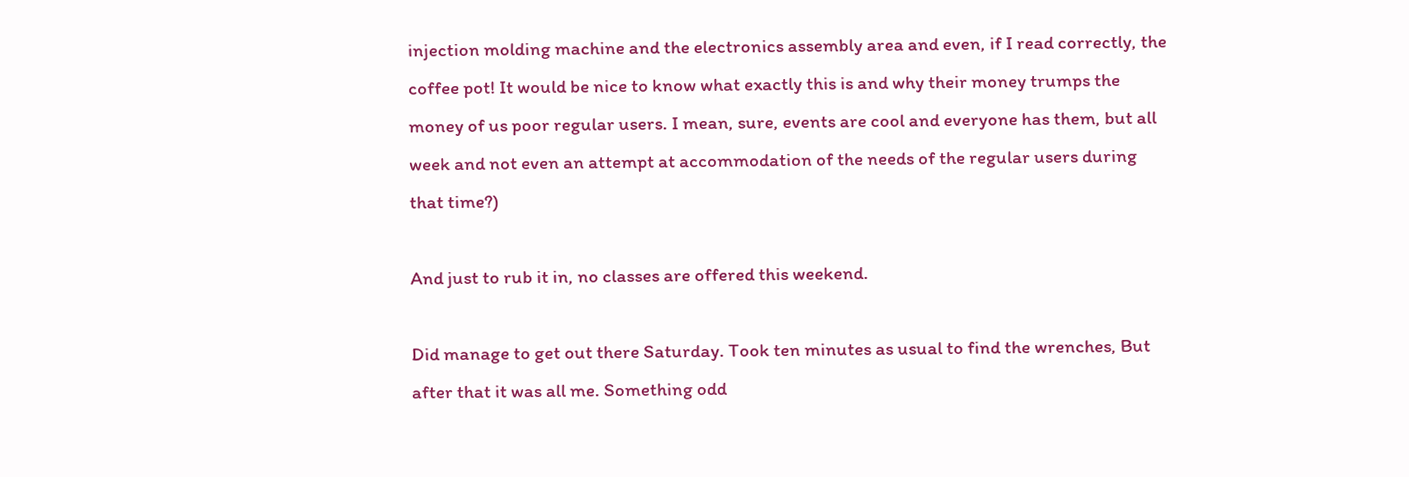injection molding machine and the electronics assembly area and even, if I read correctly, the coffee pot! It would be nice to know what exactly this is and why their money trumps the money of us poor regular users. I mean, sure, events are cool and everyone has them, but all week and not even an attempt at accommodation of the needs of the regular users during that time?)

And just to rub it in, no classes are offered this weekend.

Did manage to get out there Saturday. Took ten minutes as usual to find the wrenches, But after that it was all me. Something odd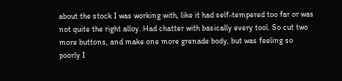about the stock I was working with, like it had self-tempered too far or was not quite the right alloy. Had chatter with basically every tool. So cut two more buttons, and make one more grenade body, but was feeling so poorly I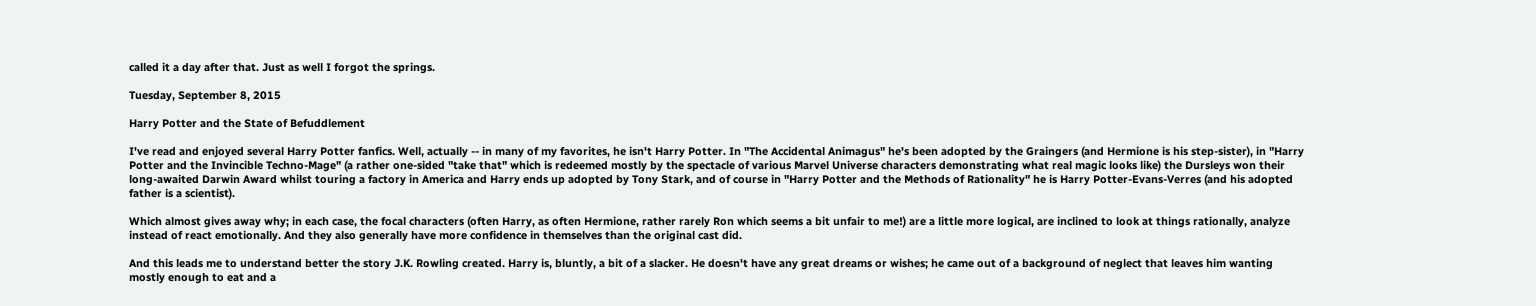called it a day after that. Just as well I forgot the springs.

Tuesday, September 8, 2015

Harry Potter and the State of Befuddlement

I've read and enjoyed several Harry Potter fanfics. Well, actually -- in many of my favorites, he isn't Harry Potter. In "The Accidental Animagus" he's been adopted by the Graingers (and Hermione is his step-sister), in "Harry Potter and the Invincible Techno-Mage" (a rather one-sided "take that" which is redeemed mostly by the spectacle of various Marvel Universe characters demonstrating what real magic looks like) the Dursleys won their long-awaited Darwin Award whilst touring a factory in America and Harry ends up adopted by Tony Stark, and of course in "Harry Potter and the Methods of Rationality" he is Harry Potter-Evans-Verres (and his adopted father is a scientist).

Which almost gives away why; in each case, the focal characters (often Harry, as often Hermione, rather rarely Ron which seems a bit unfair to me!) are a little more logical, are inclined to look at things rationally, analyze instead of react emotionally. And they also generally have more confidence in themselves than the original cast did.

And this leads me to understand better the story J.K. Rowling created. Harry is, bluntly, a bit of a slacker. He doesn't have any great dreams or wishes; he came out of a background of neglect that leaves him wanting mostly enough to eat and a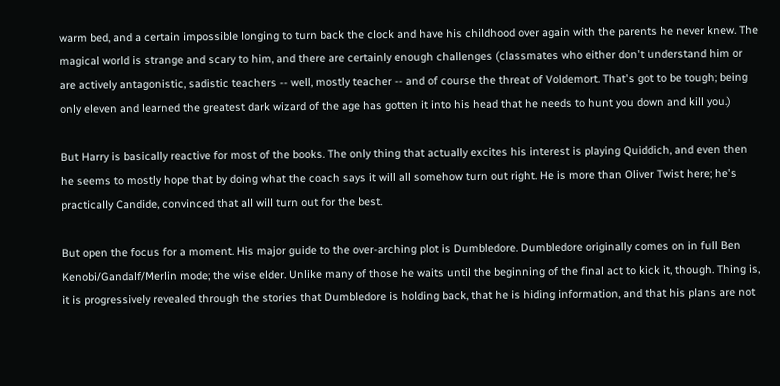warm bed, and a certain impossible longing to turn back the clock and have his childhood over again with the parents he never knew. The magical world is strange and scary to him, and there are certainly enough challenges (classmates who either don't understand him or are actively antagonistic, sadistic teachers -- well, mostly teacher -- and of course the threat of Voldemort. That's got to be tough; being only eleven and learned the greatest dark wizard of the age has gotten it into his head that he needs to hunt you down and kill you.)

But Harry is basically reactive for most of the books. The only thing that actually excites his interest is playing Quiddich, and even then he seems to mostly hope that by doing what the coach says it will all somehow turn out right. He is more than Oliver Twist here; he's practically Candide, convinced that all will turn out for the best.

But open the focus for a moment. His major guide to the over-arching plot is Dumbledore. Dumbledore originally comes on in full Ben Kenobi/Gandalf/Merlin mode; the wise elder. Unlike many of those he waits until the beginning of the final act to kick it, though. Thing is, it is progressively revealed through the stories that Dumbledore is holding back, that he is hiding information, and that his plans are not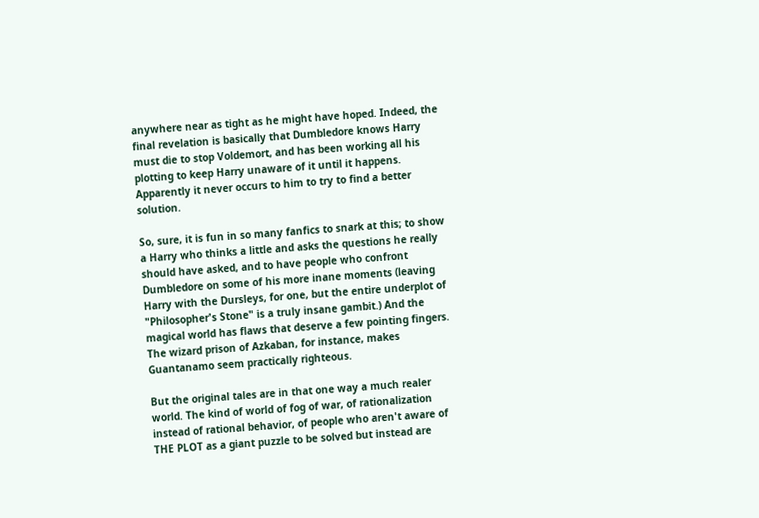anywhere near as tight as he might have hoped. Indeed, the final revelation is basically that Dumbledore knows Harry must die to stop Voldemort, and has been working all his plotting to keep Harry unaware of it until it happens. Apparently it never occurs to him to try to find a better solution.

So, sure, it is fun in so many fanfics to snark at this; to show a Harry who thinks a little and asks the questions he really should have asked, and to have people who confront Dumbledore on some of his more inane moments (leaving Harry with the Dursleys, for one, but the entire underplot of "Philosopher's Stone" is a truly insane gambit.) And the magical world has flaws that deserve a few pointing fingers. The wizard prison of Azkaban, for instance, makes Guantanamo seem practically righteous.

But the original tales are in that one way a much realer world. The kind of world of fog of war, of rationalization instead of rational behavior, of people who aren't aware of THE PLOT as a giant puzzle to be solved but instead are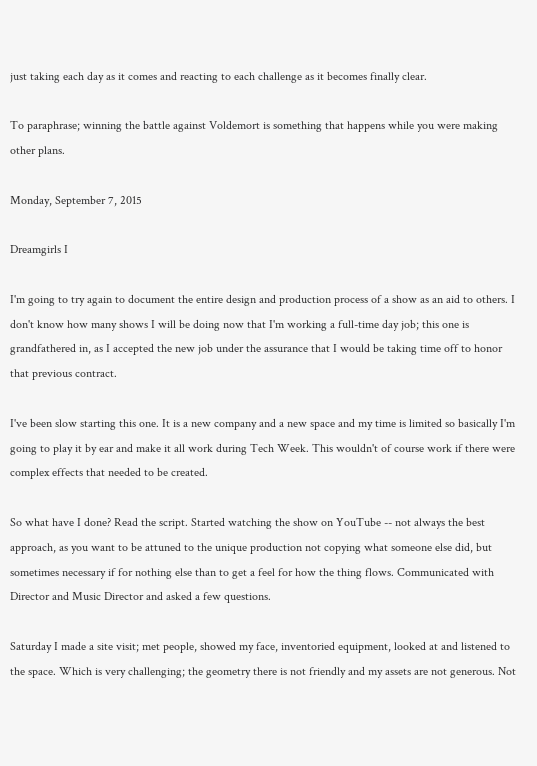just taking each day as it comes and reacting to each challenge as it becomes finally clear.

To paraphrase; winning the battle against Voldemort is something that happens while you were making other plans.

Monday, September 7, 2015

Dreamgirls I

I'm going to try again to document the entire design and production process of a show as an aid to others. I don't know how many shows I will be doing now that I'm working a full-time day job; this one is grandfathered in, as I accepted the new job under the assurance that I would be taking time off to honor that previous contract.

I've been slow starting this one. It is a new company and a new space and my time is limited so basically I'm going to play it by ear and make it all work during Tech Week. This wouldn't of course work if there were complex effects that needed to be created.

So what have I done? Read the script. Started watching the show on YouTube -- not always the best approach, as you want to be attuned to the unique production not copying what someone else did, but sometimes necessary if for nothing else than to get a feel for how the thing flows. Communicated with Director and Music Director and asked a few questions.

Saturday I made a site visit; met people, showed my face, inventoried equipment, looked at and listened to the space. Which is very challenging; the geometry there is not friendly and my assets are not generous. Not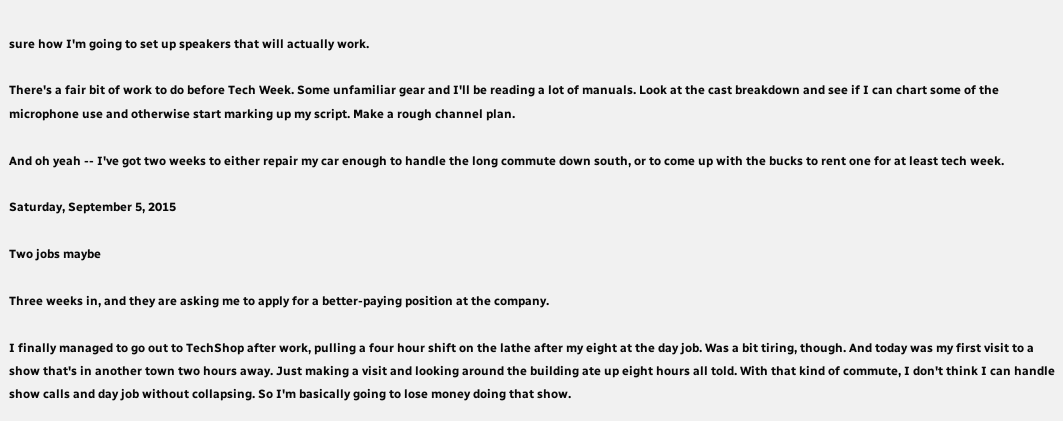sure how I'm going to set up speakers that will actually work.

There's a fair bit of work to do before Tech Week. Some unfamiliar gear and I'll be reading a lot of manuals. Look at the cast breakdown and see if I can chart some of the microphone use and otherwise start marking up my script. Make a rough channel plan.

And oh yeah -- I've got two weeks to either repair my car enough to handle the long commute down south, or to come up with the bucks to rent one for at least tech week.

Saturday, September 5, 2015

Two jobs maybe

Three weeks in, and they are asking me to apply for a better-paying position at the company.

I finally managed to go out to TechShop after work, pulling a four hour shift on the lathe after my eight at the day job. Was a bit tiring, though. And today was my first visit to a show that's in another town two hours away. Just making a visit and looking around the building ate up eight hours all told. With that kind of commute, I don't think I can handle show calls and day job without collapsing. So I'm basically going to lose money doing that show.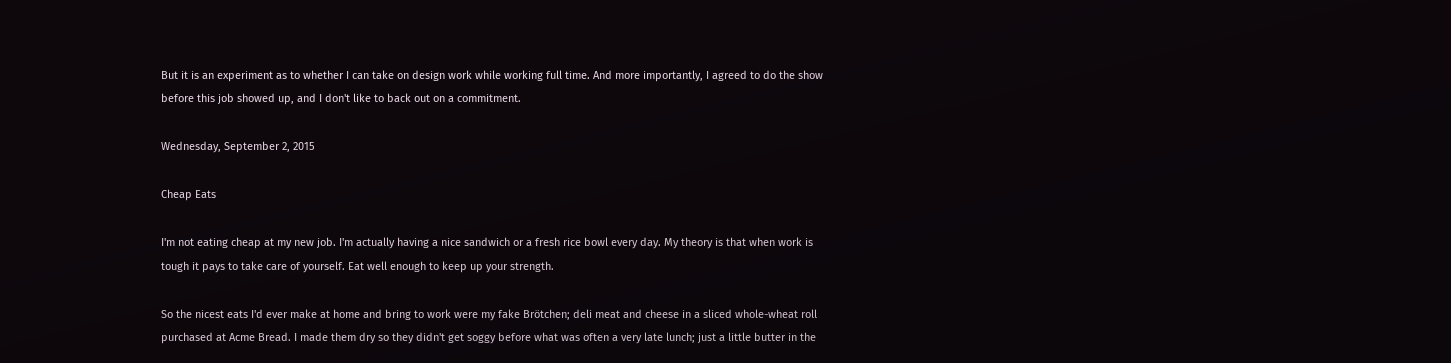But it is an experiment as to whether I can take on design work while working full time. And more importantly, I agreed to do the show before this job showed up, and I don't like to back out on a commitment.

Wednesday, September 2, 2015

Cheap Eats

I'm not eating cheap at my new job. I'm actually having a nice sandwich or a fresh rice bowl every day. My theory is that when work is tough it pays to take care of yourself. Eat well enough to keep up your strength.

So the nicest eats I'd ever make at home and bring to work were my fake Brötchen; deli meat and cheese in a sliced whole-wheat roll purchased at Acme Bread. I made them dry so they didn't get soggy before what was often a very late lunch; just a little butter in the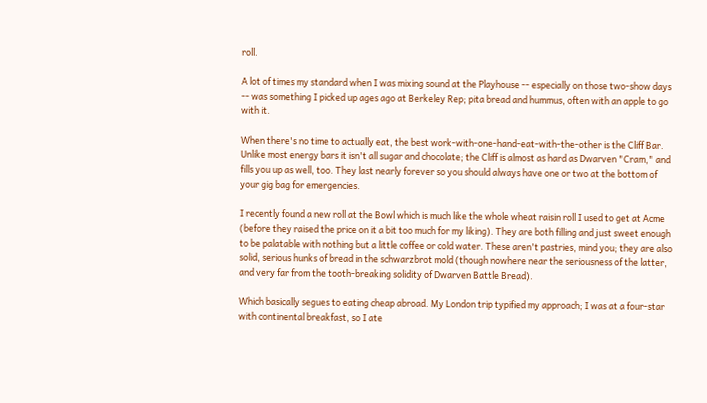roll.

A lot of times my standard when I was mixing sound at the Playhouse -- especially on those two-show days -- was something I picked up ages ago at Berkeley Rep; pita bread and hummus, often with an apple to go with it.

When there's no time to actually eat, the best work-with-one-hand-eat-with-the-other is the Cliff Bar. Unlike most energy bars it isn't all sugar and chocolate; the Cliff is almost as hard as Dwarven "Cram," and fills you up as well, too. They last nearly forever so you should always have one or two at the bottom of your gig bag for emergencies.

I recently found a new roll at the Bowl which is much like the whole wheat raisin roll I used to get at Acme (before they raised the price on it a bit too much for my liking). They are both filling and just sweet enough to be palatable with nothing but a little coffee or cold water. These aren't pastries, mind you; they are also solid, serious hunks of bread in the schwarzbrot mold (though nowhere near the seriousness of the latter, and very far from the tooth-breaking solidity of Dwarven Battle Bread).

Which basically segues to eating cheap abroad. My London trip typified my approach; I was at a four-star with continental breakfast, so I ate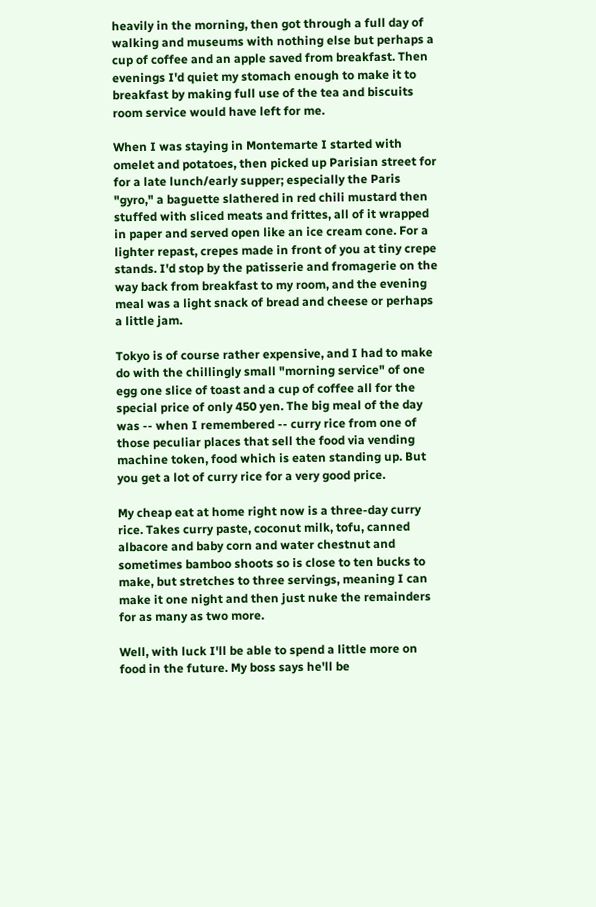heavily in the morning, then got through a full day of walking and museums with nothing else but perhaps a cup of coffee and an apple saved from breakfast. Then evenings I'd quiet my stomach enough to make it to breakfast by making full use of the tea and biscuits room service would have left for me.

When I was staying in Montemarte I started with omelet and potatoes, then picked up Parisian street for for a late lunch/early supper; especially the Paris "gyro," a baguette slathered in red chili mustard then stuffed with sliced meats and frittes, all of it wrapped in paper and served open like an ice cream cone. For a lighter repast, crepes made in front of you at tiny crepe stands. I'd stop by the patisserie and fromagerie on the way back from breakfast to my room, and the evening meal was a light snack of bread and cheese or perhaps a little jam.

Tokyo is of course rather expensive, and I had to make do with the chillingly small "morning service" of one egg one slice of toast and a cup of coffee all for the special price of only 450 yen. The big meal of the day was -- when I remembered -- curry rice from one of those peculiar places that sell the food via vending machine token, food which is eaten standing up. But you get a lot of curry rice for a very good price.

My cheap eat at home right now is a three-day curry rice. Takes curry paste, coconut milk, tofu, canned albacore and baby corn and water chestnut and sometimes bamboo shoots so is close to ten bucks to make, but stretches to three servings, meaning I can make it one night and then just nuke the remainders for as many as two more.

Well, with luck I'll be able to spend a little more on food in the future. My boss says he'll be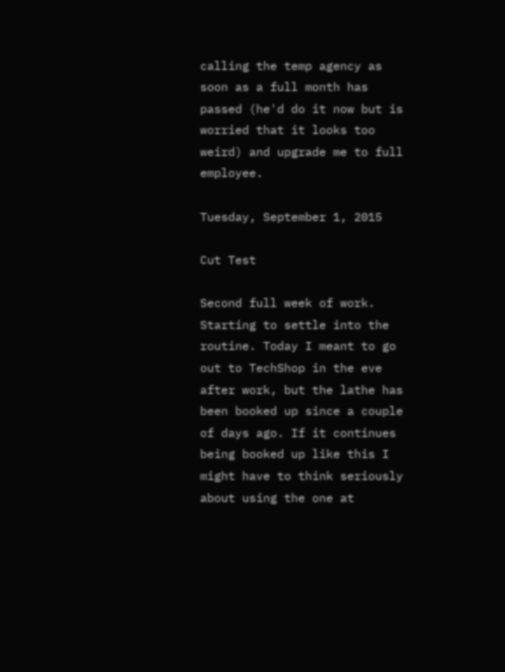calling the temp agency as soon as a full month has passed (he'd do it now but is worried that it looks too weird) and upgrade me to full employee.

Tuesday, September 1, 2015

Cut Test

Second full week of work. Starting to settle into the routine. Today I meant to go out to TechShop in the eve after work, but the lathe has been booked up since a couple of days ago. If it continues being booked up like this I might have to think seriously about using the one at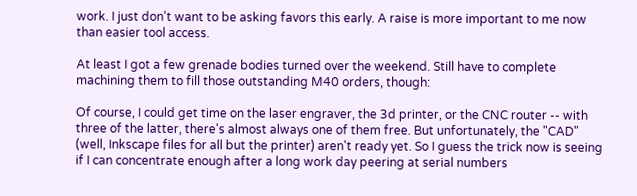work. I just don't want to be asking favors this early. A raise is more important to me now than easier tool access.

At least I got a few grenade bodies turned over the weekend. Still have to complete machining them to fill those outstanding M40 orders, though:

Of course, I could get time on the laser engraver, the 3d printer, or the CNC router -- with three of the latter, there's almost always one of them free. But unfortunately, the "CAD" (well, Inkscape files for all but the printer) aren't ready yet. So I guess the trick now is seeing if I can concentrate enough after a long work day peering at serial numbers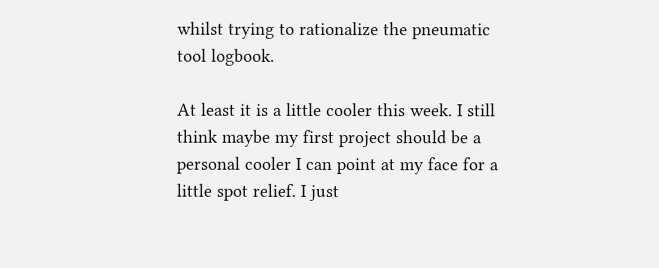whilst trying to rationalize the pneumatic tool logbook.

At least it is a little cooler this week. I still think maybe my first project should be a personal cooler I can point at my face for a little spot relief. I just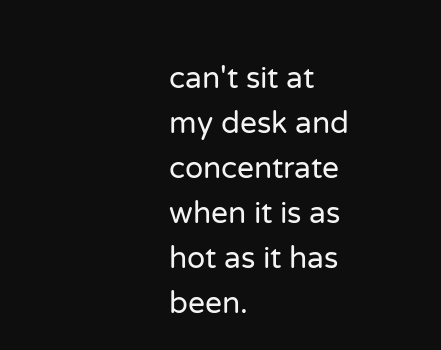can't sit at my desk and concentrate when it is as hot as it has been.